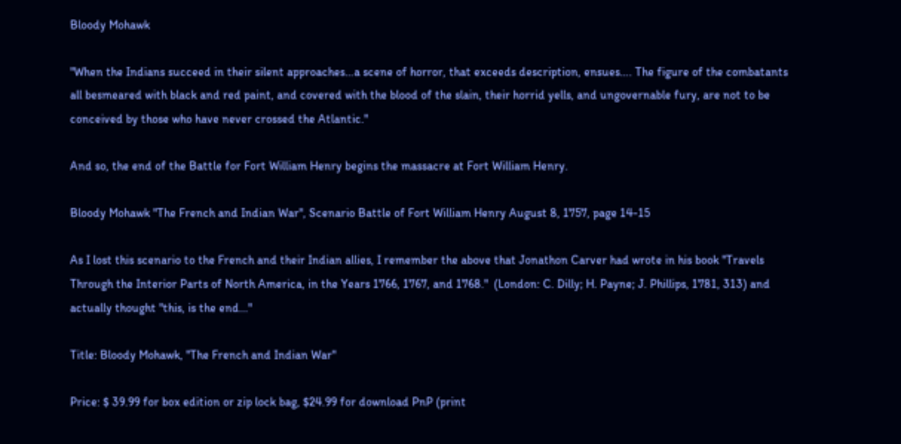Bloody Mohawk

"When the Indians succeed in their silent approaches…a scene of horror, that exceeds description, ensues…. The figure of the combatants all besmeared with black and red paint, and covered with the blood of the slain, their horrid yells, and ungovernable fury, are not to be conceived by those who have never crossed the Atlantic."

And so, the end of the Battle for Fort William Henry begins the massacre at Fort William Henry.

Bloody Mohawk "The French and Indian War", Scenario Battle of Fort William Henry August 8, 1757, page 14-15

As I lost this scenario to the French and their Indian allies, I remember the above that Jonathon Carver had wrote in his book "Travels Through the Interior Parts of North America, in the Years 1766, 1767, and 1768."  (London: C. Dilly; H. Payne; J. Phillips, 1781, 313) and actually thought "this, is the end..."

Title: Bloody Mohawk, "The French and Indian War"

Price: $ 39.99 for box edition or zip lock bag, $24.99 for download PnP (print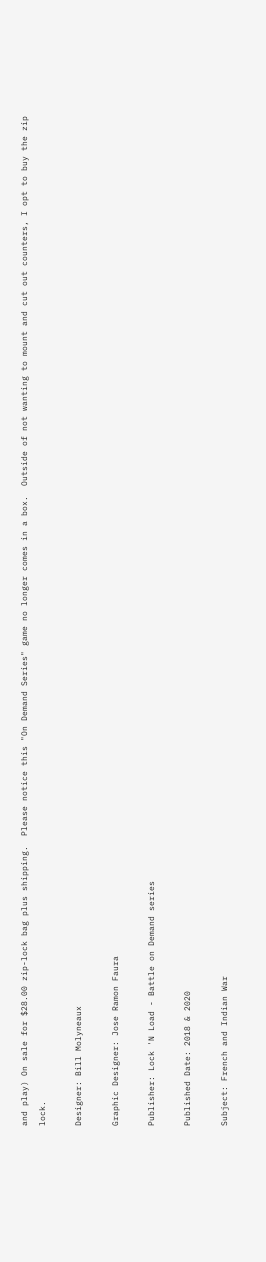and play) On sale for $28.00 zip-lock bag plus shipping.  Please notice this "On Demand Series" game no longer comes in a box.  Outside of not wanting to mount and cut out counters, I opt to buy the zip lock.

Designer: Bill Molyneaux

Graphic Designer: Jose Ramon Faura

Publisher: Lock 'N Load - Battle on Demand series

Published Date: 2018 & 2020

Subject: French and Indian War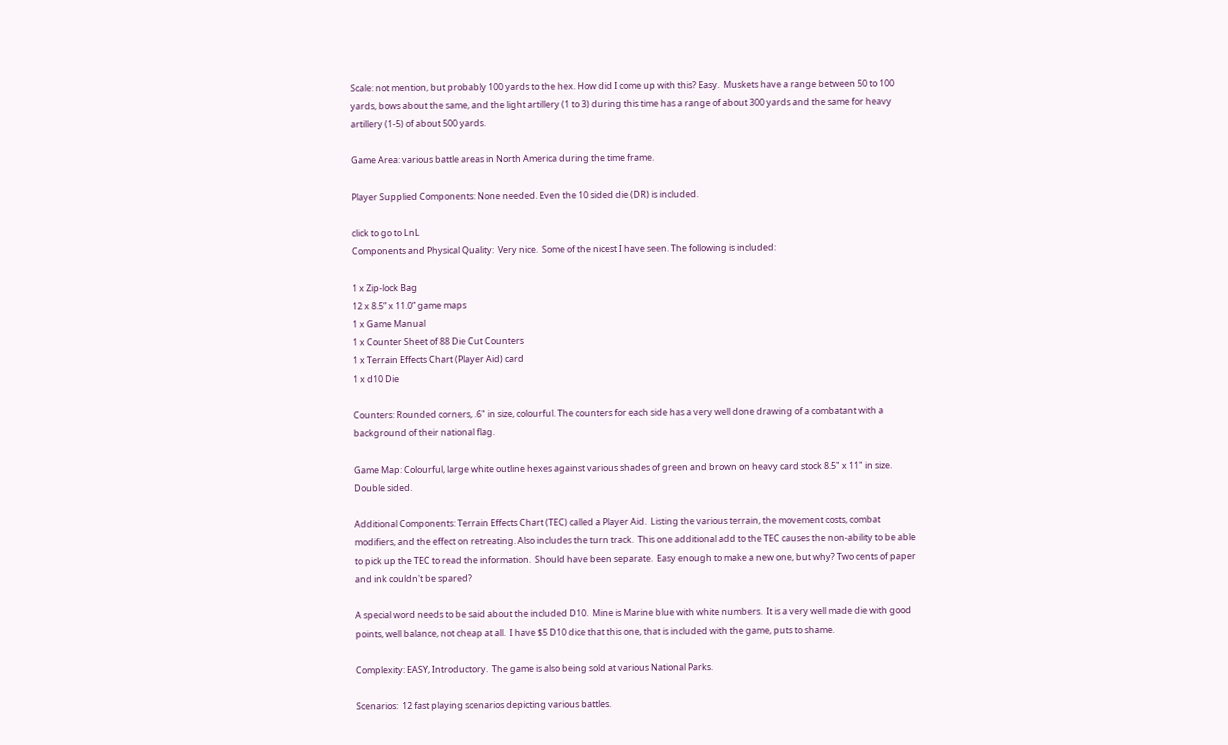Scale: not mention, but probably 100 yards to the hex. How did I come up with this? Easy.  Muskets have a range between 50 to 100 yards, bows about the same, and the light artillery (1 to 3) during this time has a range of about 300 yards and the same for heavy artillery (1-5) of about 500 yards.

Game Area: various battle areas in North America during the time frame.

Player Supplied Components: None needed. Even the 10 sided die (DR) is included.

click to go to LnL
Components and Physical Quality:  Very nice.  Some of the nicest I have seen. The following is included:

1 x Zip-lock Bag
12 x 8.5” x 11.0” game maps
1 x Game Manual
1 x Counter Sheet of 88 Die Cut Counters
1 x Terrain Effects Chart (Player Aid) card
1 x d10 Die

Counters: Rounded corners, .6" in size, colourful. The counters for each side has a very well done drawing of a combatant with a background of their national flag.

Game Map: Colourful, large white outline hexes against various shades of green and brown on heavy card stock 8.5" x 11" in size.  Double sided.

Additional Components: Terrain Effects Chart (TEC) called a Player Aid.  Listing the various terrain, the movement costs, combat modifiers, and the effect on retreating. Also includes the turn track.  This one additional add to the TEC causes the non-ability to be able to pick up the TEC to read the information.  Should have been separate.  Easy enough to make a new one, but why? Two cents of paper and ink couldn't be spared?

A special word needs to be said about the included D10.  Mine is Marine blue with white numbers.  It is a very well made die with good points, well balance, not cheap at all.  I have $5 D10 dice that this one, that is included with the game, puts to shame.

Complexity: EASY, Introductory.  The game is also being sold at various National Parks.

Scenarios:  12 fast playing scenarios depicting various battles.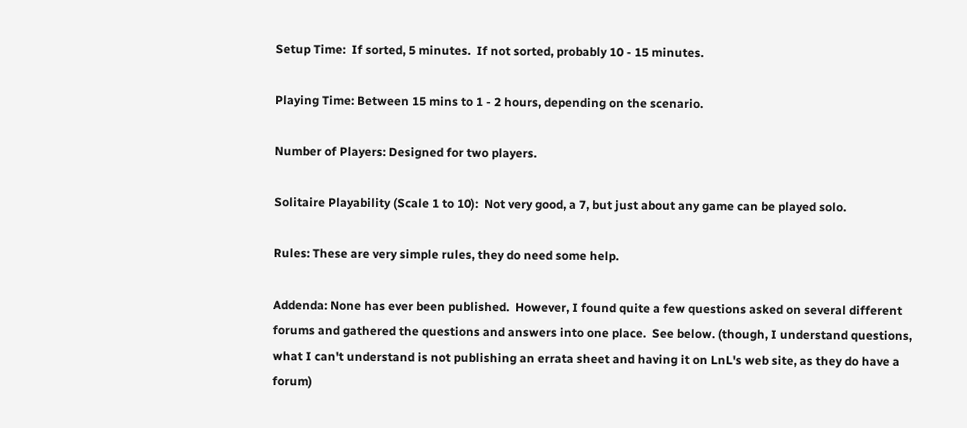Setup Time:  If sorted, 5 minutes.  If not sorted, probably 10 - 15 minutes.

Playing Time: Between 15 mins to 1 - 2 hours, depending on the scenario.

Number of Players: Designed for two players.

Solitaire Playability (Scale 1 to 10):  Not very good, a 7, but just about any game can be played solo.

Rules: These are very simple rules, they do need some help.

Addenda: None has ever been published.  However, I found quite a few questions asked on several different forums and gathered the questions and answers into one place.  See below. (though, I understand questions, what I can't understand is not publishing an errata sheet and having it on LnL's web site, as they do have a forum)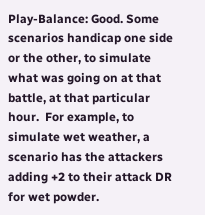Play-Balance: Good. Some scenarios handicap one side or the other, to simulate what was going on at that battle, at that particular hour.  For example, to simulate wet weather, a scenario has the attackers adding +2 to their attack DR for wet powder.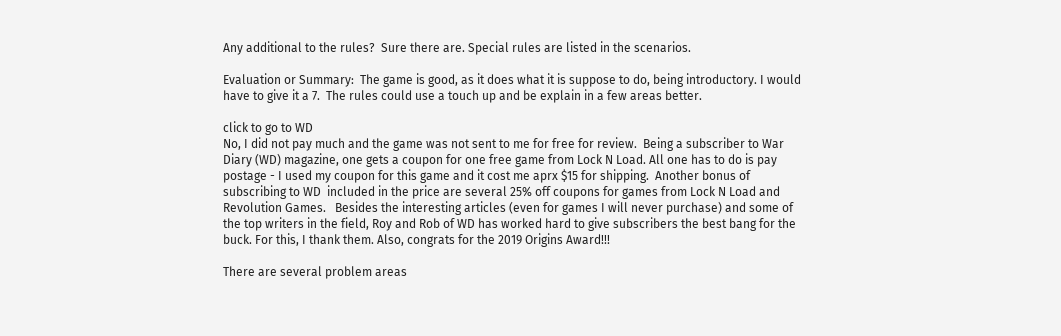Any additional to the rules?  Sure there are. Special rules are listed in the scenarios.

Evaluation or Summary:  The game is good, as it does what it is suppose to do, being introductory. I would have to give it a 7.  The rules could use a touch up and be explain in a few areas better.

click to go to WD
No, I did not pay much and the game was not sent to me for free for review.  Being a subscriber to War Diary (WD) magazine, one gets a coupon for one free game from Lock N Load. All one has to do is pay postage - I used my coupon for this game and it cost me aprx $15 for shipping.  Another bonus of subscribing to WD  included in the price are several 25% off coupons for games from Lock N Load and Revolution Games.   Besides the interesting articles (even for games I will never purchase) and some of the top writers in the field, Roy and Rob of WD has worked hard to give subscribers the best bang for the buck. For this, I thank them. Also, congrats for the 2019 Origins Award!!!

There are several problem areas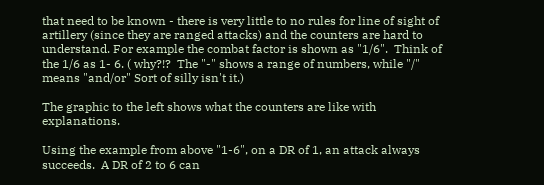that need to be known - there is very little to no rules for line of sight of artillery (since they are ranged attacks) and the counters are hard to understand. For example the combat factor is shown as "1/6".  Think of the 1/6 as 1- 6. ( why?!?  The "-" shows a range of numbers, while "/" means "and/or" Sort of silly isn't it.)

The graphic to the left shows what the counters are like with explanations.

Using the example from above "1-6", on a DR of 1, an attack always succeeds.  A DR of 2 to 6 can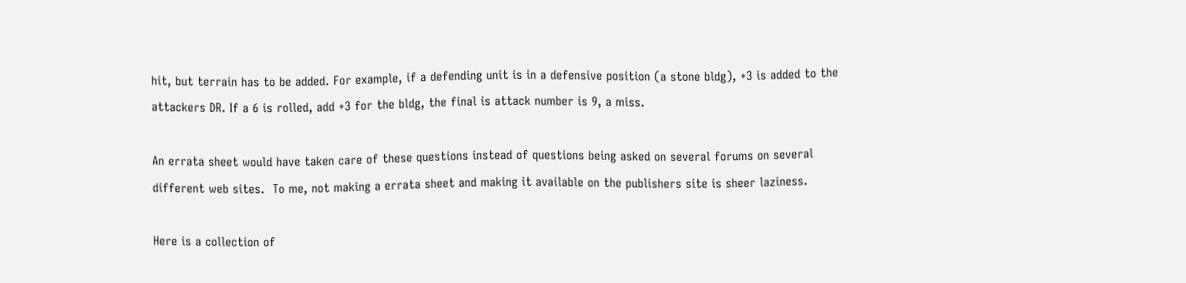hit, but terrain has to be added. For example, if a defending unit is in a defensive position (a stone bldg), +3 is added to the attackers DR. If a 6 is rolled, add +3 for the bldg, the final is attack number is 9, a miss.

An errata sheet would have taken care of these questions instead of questions being asked on several forums on several different web sites.  To me, not making a errata sheet and making it available on the publishers site is sheer laziness.

Here is a collection of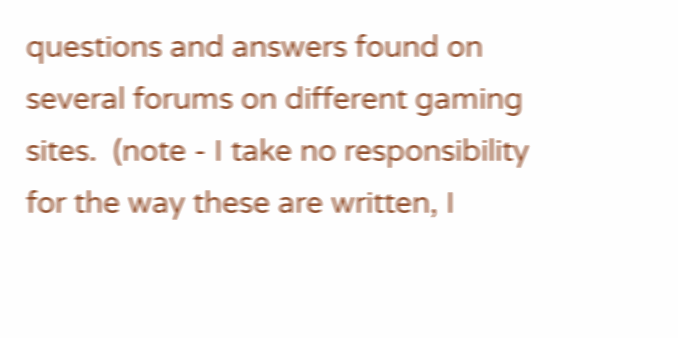questions and answers found on several forums on different gaming sites.  (note - I take no responsibility for the way these are written, I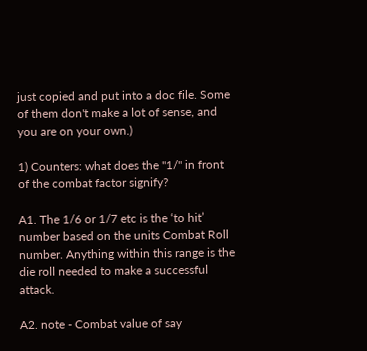just copied and put into a doc file. Some of them don't make a lot of sense, and you are on your own.)

1) Counters: what does the "1/" in front of the combat factor signify?

A1. The 1/6 or 1/7 etc is the ‘to hit’ number based on the units Combat Roll number. Anything within this range is the die roll needed to make a successful attack.

A2. note - Combat value of say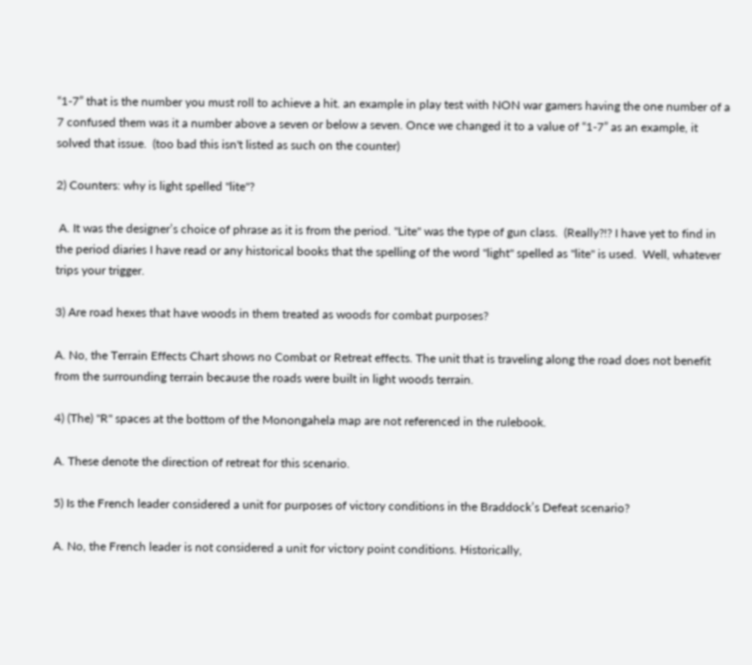“1-7” that is the number you must roll to achieve a hit. an example in play test with NON war gamers having the one number of a 7 confused them was it a number above a seven or below a seven. Once we changed it to a value of “1-7” as an example, it solved that issue.  (too bad this isn't listed as such on the counter)

2) Counters: why is light spelled "lite"?

 A. It was the designer’s choice of phrase as it is from the period. "Lite" was the type of gun class.  (Really?!? I have yet to find in the period diaries I have read or any historical books that the spelling of the word "light" spelled as "lite" is used.  Well, whatever trips your trigger.

3) Are road hexes that have woods in them treated as woods for combat purposes?

A. No, the Terrain Effects Chart shows no Combat or Retreat effects. The unit that is traveling along the road does not benefit from the surrounding terrain because the roads were built in light woods terrain.

4) (The) "R" spaces at the bottom of the Monongahela map are not referenced in the rulebook.

A. These denote the direction of retreat for this scenario.

5) Is the French leader considered a unit for purposes of victory conditions in the Braddock’s Defeat scenario?

A. No, the French leader is not considered a unit for victory point conditions. Historically,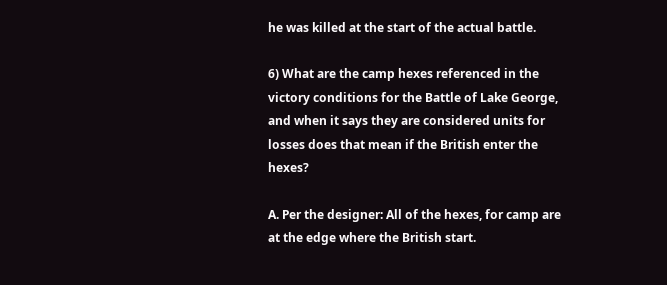he was killed at the start of the actual battle.

6) What are the camp hexes referenced in the victory conditions for the Battle of Lake George, and when it says they are considered units for losses does that mean if the British enter the hexes?

A. Per the designer: All of the hexes, for camp are at the edge where the British start.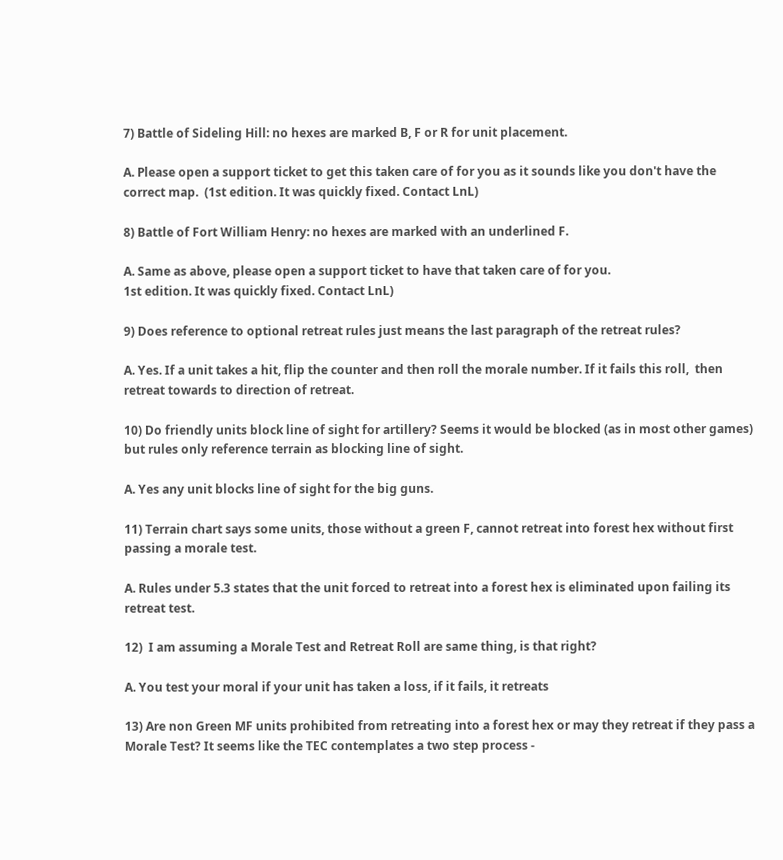7) Battle of Sideling Hill: no hexes are marked B, F or R for unit placement.

A. Please open a support ticket to get this taken care of for you as it sounds like you don't have the correct map.  (1st edition. It was quickly fixed. Contact LnL)

8) Battle of Fort William Henry: no hexes are marked with an underlined F.

A. Same as above, please open a support ticket to have that taken care of for you.
1st edition. It was quickly fixed. Contact LnL)

9) Does reference to optional retreat rules just means the last paragraph of the retreat rules?

A. Yes. If a unit takes a hit, flip the counter and then roll the morale number. If it fails this roll,  then retreat towards to direction of retreat.

10) Do friendly units block line of sight for artillery? Seems it would be blocked (as in most other games) but rules only reference terrain as blocking line of sight.

A. Yes any unit blocks line of sight for the big guns.

11) Terrain chart says some units, those without a green F, cannot retreat into forest hex without first passing a morale test.

A. Rules under 5.3 states that the unit forced to retreat into a forest hex is eliminated upon failing its retreat test.

12)  I am assuming a Morale Test and Retreat Roll are same thing, is that right?

A. You test your moral if your unit has taken a loss, if it fails, it retreats

13) Are non Green MF units prohibited from retreating into a forest hex or may they retreat if they pass a Morale Test? It seems like the TEC contemplates a two step process -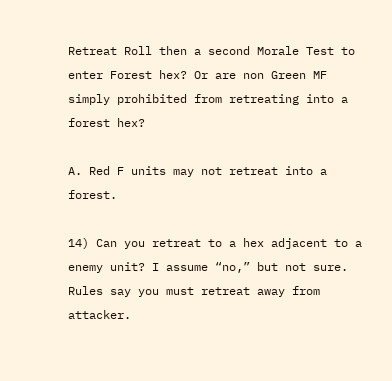Retreat Roll then a second Morale Test to enter Forest hex? Or are non Green MF simply prohibited from retreating into a forest hex?

A. Red F units may not retreat into a forest.

14) Can you retreat to a hex adjacent to a enemy unit? I assume “no,” but not sure. Rules say you must retreat away from attacker.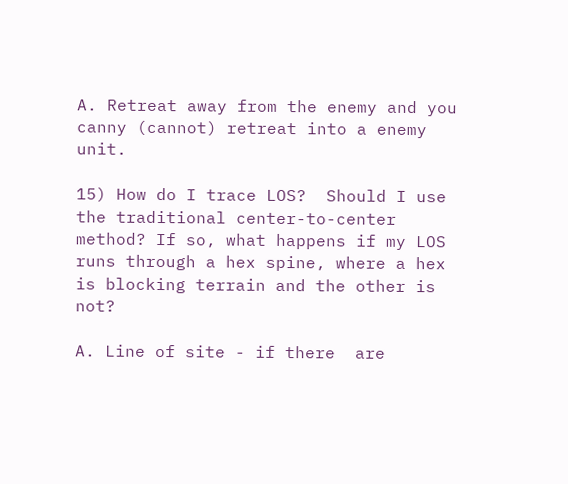A. Retreat away from the enemy and you canny (cannot) retreat into a enemy unit.

15) How do I trace LOS?  Should I use the traditional center-to-center method? If so, what happens if my LOS runs through a hex spine, where a hex is blocking terrain and the other is not?

A. Line of site - if there  are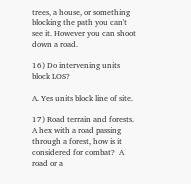trees, a house, or something blocking the path you can't see it. However you can shoot down a road.

16) Do intervening units block LOS?

A. Yes units block line of site.

17) Road terrain and forests. A hex with a road passing through a forest, how is it considered for combat?  A road or a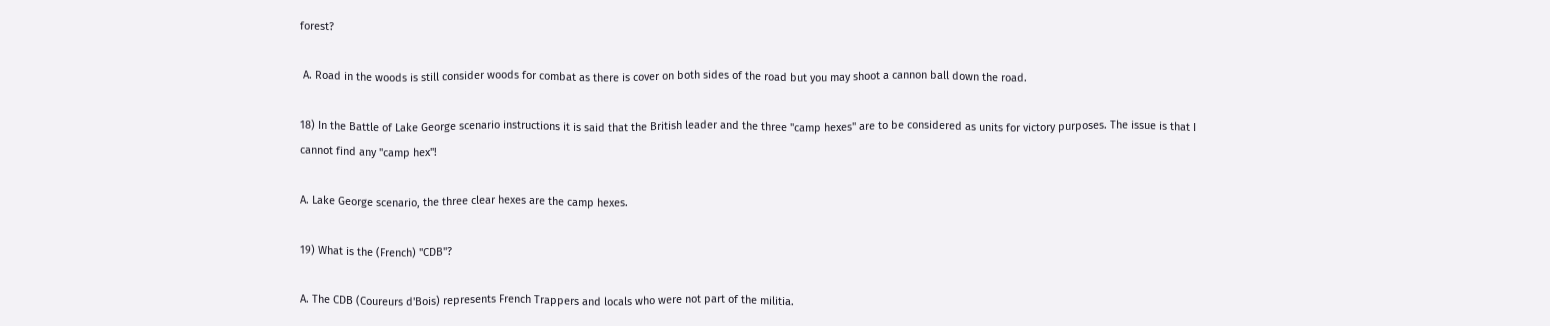forest?

 A. Road in the woods is still consider woods for combat as there is cover on both sides of the road but you may shoot a cannon ball down the road.

18) In the Battle of Lake George scenario instructions it is said that the British leader and the three "camp hexes" are to be considered as units for victory purposes. The issue is that I cannot find any "camp hex"!

A. Lake George scenario, the three clear hexes are the camp hexes.

19) What is the (French) "CDB"?

A. The CDB (Coureurs d'Bois) represents French Trappers and locals who were not part of the militia.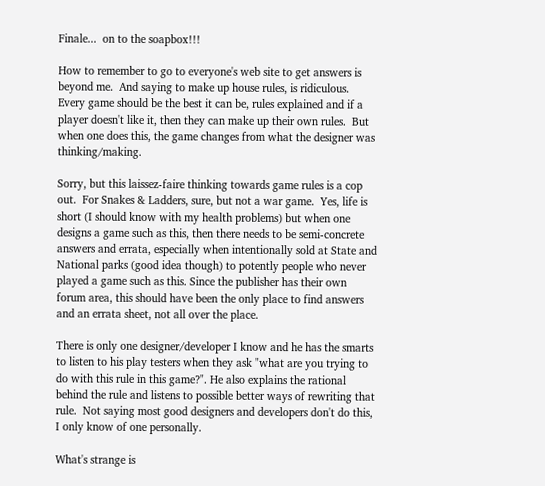Finale...  on to the soapbox!!!

How to remember to go to everyone's web site to get answers is beyond me.  And saying to make up house rules, is ridiculous. Every game should be the best it can be, rules explained and if a player doesn't like it, then they can make up their own rules.  But when one does this, the game changes from what the designer was thinking/making.

Sorry, but this laissez-faire thinking towards game rules is a cop out.  For Snakes & Ladders, sure, but not a war game.  Yes, life is short (I should know with my health problems) but when one designs a game such as this, then there needs to be semi-concrete answers and errata, especially when intentionally sold at State and National parks (good idea though) to potently people who never played a game such as this. Since the publisher has their own forum area, this should have been the only place to find answers and an errata sheet, not all over the place.

There is only one designer/developer I know and he has the smarts to listen to his play testers when they ask "what are you trying to do with this rule in this game?". He also explains the rational behind the rule and listens to possible better ways of rewriting that rule.  Not saying most good designers and developers don't do this, I only know of one personally.

What's strange is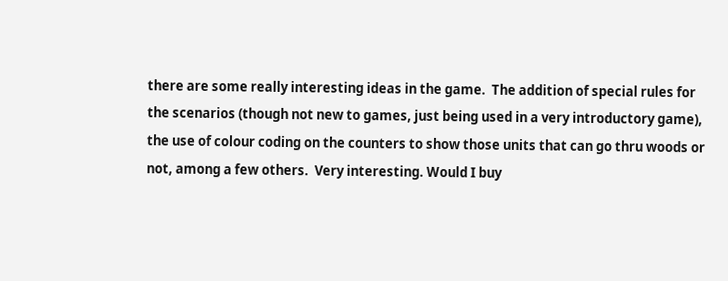there are some really interesting ideas in the game.  The addition of special rules for the scenarios (though not new to games, just being used in a very introductory game), the use of colour coding on the counters to show those units that can go thru woods or not, among a few others.  Very interesting. Would I buy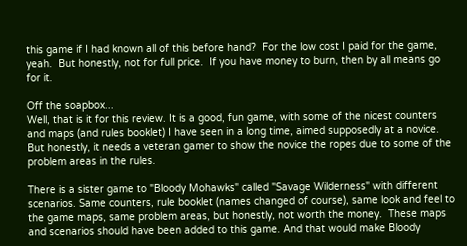this game if I had known all of this before hand?  For the low cost I paid for the game, yeah.  But honestly, not for full price.  If you have money to burn, then by all means go for it.

Off the soapbox...
Well, that is it for this review. It is a good, fun game, with some of the nicest counters and maps (and rules booklet) I have seen in a long time, aimed supposedly at a novice.  But honestly, it needs a veteran gamer to show the novice the ropes due to some of the problem areas in the rules.

There is a sister game to "Bloody Mohawks" called "Savage Wilderness" with different scenarios. Same counters, rule booklet (names changed of course), same look and feel to the game maps, same problem areas, but honestly, not worth the money.  These maps and scenarios should have been added to this game. And that would make Bloody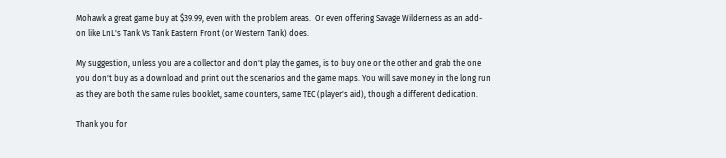Mohawk a great game buy at $39.99, even with the problem areas.  Or even offering Savage Wilderness as an add-on like LnL's Tank Vs Tank Eastern Front (or Western Tank) does.

My suggestion, unless you are a collector and don't play the games, is to buy one or the other and grab the one you don't buy as a download and print out the scenarios and the game maps. You will save money in the long run as they are both the same rules booklet, same counters, same TEC (player's aid), though a different dedication.

Thank you for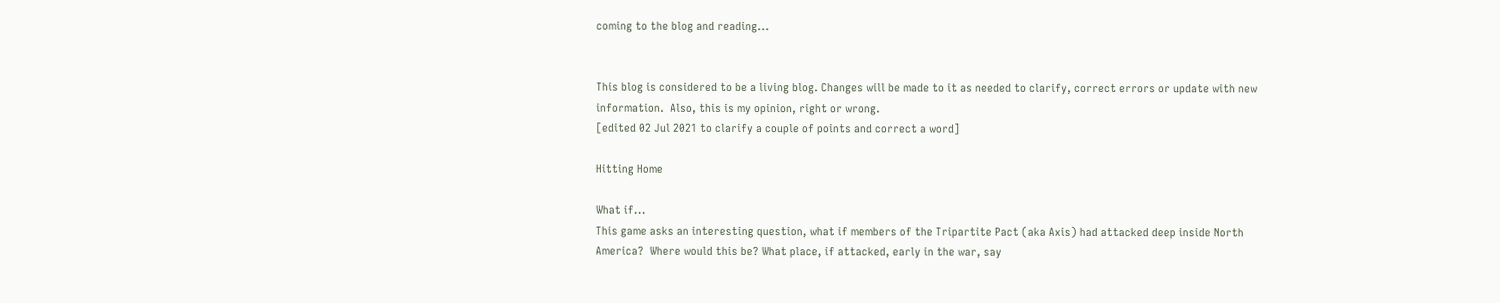coming to the blog and reading...


This blog is considered to be a living blog. Changes will be made to it as needed to clarify, correct errors or update with new information.  Also, this is my opinion, right or wrong.
[edited 02 Jul 2021 to clarify a couple of points and correct a word]

Hitting Home

What if...
This game asks an interesting question, what if members of the Tripartite Pact (aka Axis) had attacked deep inside North America?  Where would this be? What place, if attacked, early in the war, say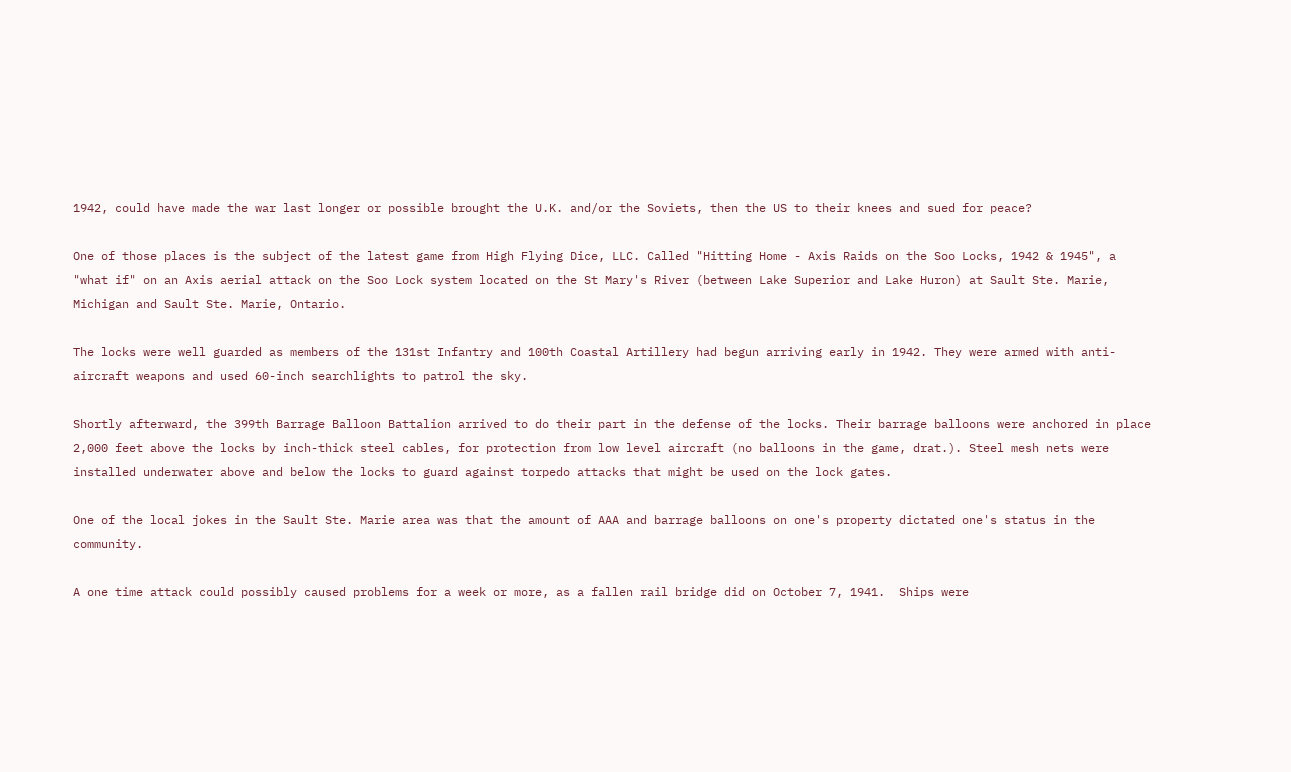1942, could have made the war last longer or possible brought the U.K. and/or the Soviets, then the US to their knees and sued for peace?

One of those places is the subject of the latest game from High Flying Dice, LLC. Called "Hitting Home - Axis Raids on the Soo Locks, 1942 & 1945", a "what if" on an Axis aerial attack on the Soo Lock system located on the St Mary's River (between Lake Superior and Lake Huron) at Sault Ste. Marie, Michigan and Sault Ste. Marie, Ontario.

The locks were well guarded as members of the 131st Infantry and 100th Coastal Artillery had begun arriving early in 1942. They were armed with anti-aircraft weapons and used 60-inch searchlights to patrol the sky.

Shortly afterward, the 399th Barrage Balloon Battalion arrived to do their part in the defense of the locks. Their barrage balloons were anchored in place 2,000 feet above the locks by inch-thick steel cables, for protection from low level aircraft (no balloons in the game, drat.). Steel mesh nets were installed underwater above and below the locks to guard against torpedo attacks that might be used on the lock gates.

One of the local jokes in the Sault Ste. Marie area was that the amount of AAA and barrage balloons on one's property dictated one's status in the community.

A one time attack could possibly caused problems for a week or more, as a fallen rail bridge did on October 7, 1941.  Ships were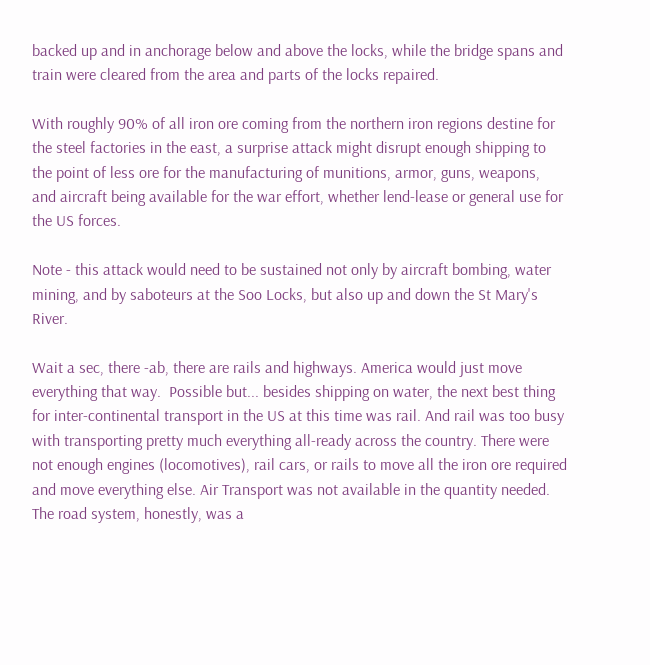backed up and in anchorage below and above the locks, while the bridge spans and train were cleared from the area and parts of the locks repaired.

With roughly 90% of all iron ore coming from the northern iron regions destine for the steel factories in the east, a surprise attack might disrupt enough shipping to the point of less ore for the manufacturing of munitions, armor, guns, weapons, and aircraft being available for the war effort, whether lend-lease or general use for the US forces.

Note - this attack would need to be sustained not only by aircraft bombing, water mining, and by saboteurs at the Soo Locks, but also up and down the St Mary's River.

Wait a sec, there -ab, there are rails and highways. America would just move everything that way.  Possible but... besides shipping on water, the next best thing for inter-continental transport in the US at this time was rail. And rail was too busy with transporting pretty much everything all-ready across the country. There were not enough engines (locomotives), rail cars, or rails to move all the iron ore required and move everything else. Air Transport was not available in the quantity needed. The road system, honestly, was a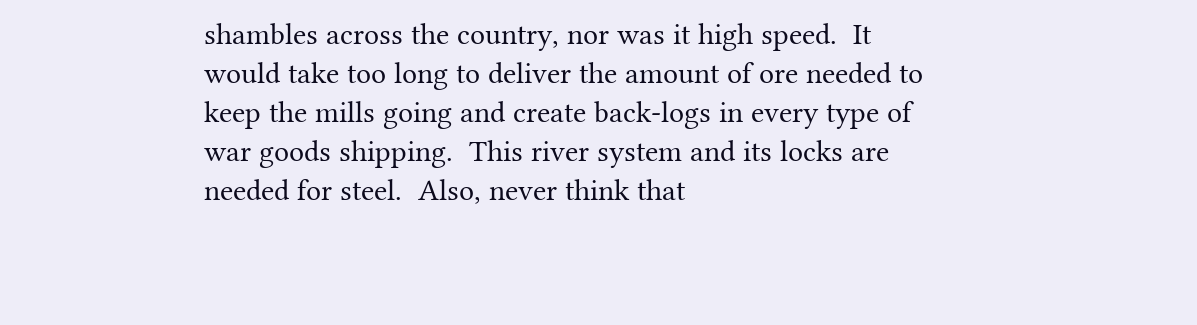shambles across the country, nor was it high speed.  It would take too long to deliver the amount of ore needed to keep the mills going and create back-logs in every type of war goods shipping.  This river system and its locks are needed for steel.  Also, never think that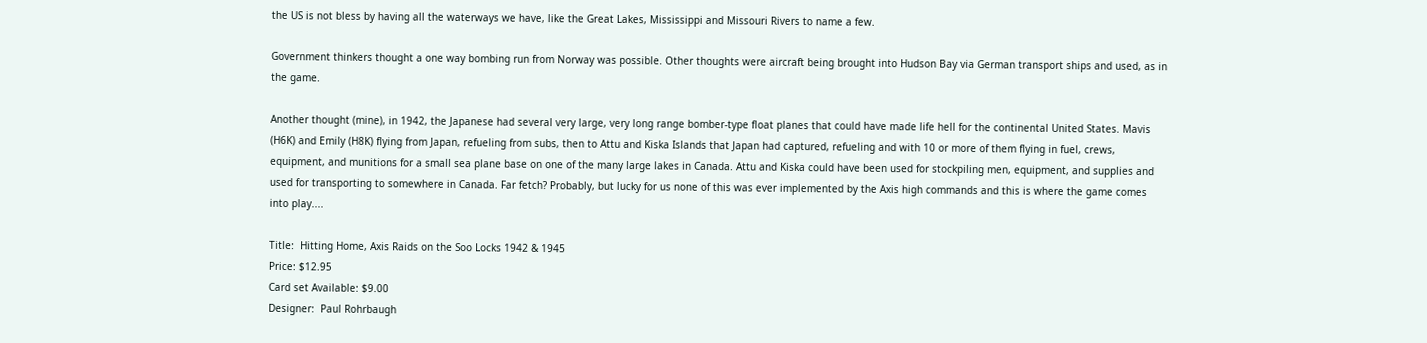the US is not bless by having all the waterways we have, like the Great Lakes, Mississippi and Missouri Rivers to name a few.

Government thinkers thought a one way bombing run from Norway was possible. Other thoughts were aircraft being brought into Hudson Bay via German transport ships and used, as in the game.

Another thought (mine), in 1942, the Japanese had several very large, very long range bomber-type float planes that could have made life hell for the continental United States. Mavis (H6K) and Emily (H8K) flying from Japan, refueling from subs, then to Attu and Kiska Islands that Japan had captured, refueling and with 10 or more of them flying in fuel, crews, equipment, and munitions for a small sea plane base on one of the many large lakes in Canada. Attu and Kiska could have been used for stockpiling men, equipment, and supplies and used for transporting to somewhere in Canada. Far fetch? Probably, but lucky for us none of this was ever implemented by the Axis high commands and this is where the game comes into play....

Title:  Hitting Home, Axis Raids on the Soo Locks 1942 & 1945
Price: $12.95
Card set Available: $9.00
Designer:  Paul Rohrbaugh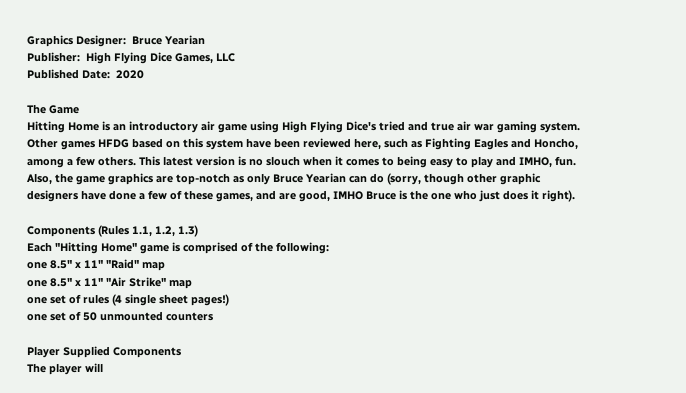Graphics Designer:  Bruce Yearian
Publisher:  High Flying Dice Games, LLC
Published Date:  2020

The Game
Hitting Home is an introductory air game using High Flying Dice's tried and true air war gaming system. Other games HFDG based on this system have been reviewed here, such as Fighting Eagles and Honcho, among a few others. This latest version is no slouch when it comes to being easy to play and IMHO, fun. Also, the game graphics are top-notch as only Bruce Yearian can do (sorry, though other graphic designers have done a few of these games, and are good, IMHO Bruce is the one who just does it right).

Components (Rules 1.1, 1.2, 1.3)
Each "Hitting Home" game is comprised of the following:
one 8.5" x 11" "Raid" map
one 8.5" x 11" "Air Strike" map
one set of rules (4 single sheet pages!)
one set of 50 unmounted counters

Player Supplied Components
The player will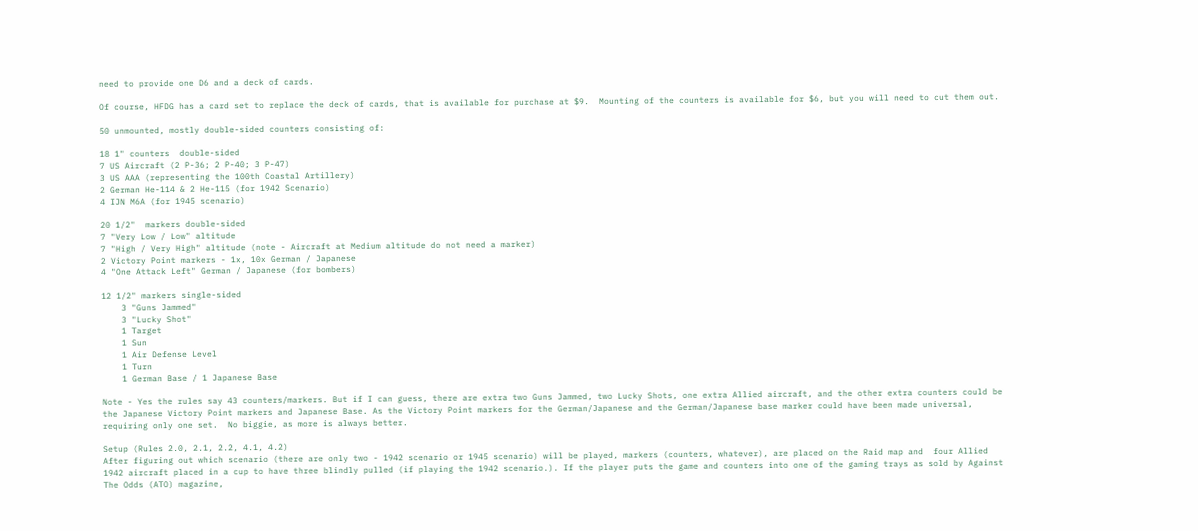need to provide one D6 and a deck of cards.

Of course, HFDG has a card set to replace the deck of cards, that is available for purchase at $9.  Mounting of the counters is available for $6, but you will need to cut them out.

50 unmounted, mostly double-sided counters consisting of:

18 1" counters  double-sided
7 US Aircraft (2 P-36; 2 P-40; 3 P-47)
3 US AAA (representing the 100th Coastal Artillery)
2 German He-114 & 2 He-115 (for 1942 Scenario)
4 IJN M6A (for 1945 scenario)

20 1/2"  markers double-sided
7 "Very Low / Low" altitude
7 "High / Very High" altitude (note - Aircraft at Medium altitude do not need a marker)
2 Victory Point markers - 1x, 10x German / Japanese
4 "One Attack Left" German / Japanese (for bombers)

12 1/2" markers single-sided
    3 "Guns Jammed"
    3 "Lucky Shot"
    1 Target
    1 Sun
    1 Air Defense Level
    1 Turn
    1 German Base / 1 Japanese Base

Note - Yes the rules say 43 counters/markers. But if I can guess, there are extra two Guns Jammed, two Lucky Shots, one extra Allied aircraft, and the other extra counters could be the Japanese Victory Point markers and Japanese Base. As the Victory Point markers for the German/Japanese and the German/Japanese base marker could have been made universal, requiring only one set.  No biggie, as more is always better.

Setup (Rules 2.0, 2.1, 2.2, 4.1, 4.2)
After figuring out which scenario (there are only two - 1942 scenario or 1945 scenario) will be played, markers (counters, whatever), are placed on the Raid map and  four Allied 1942 aircraft placed in a cup to have three blindly pulled (if playing the 1942 scenario.). If the player puts the game and counters into one of the gaming trays as sold by Against The Odds (ATO) magazine,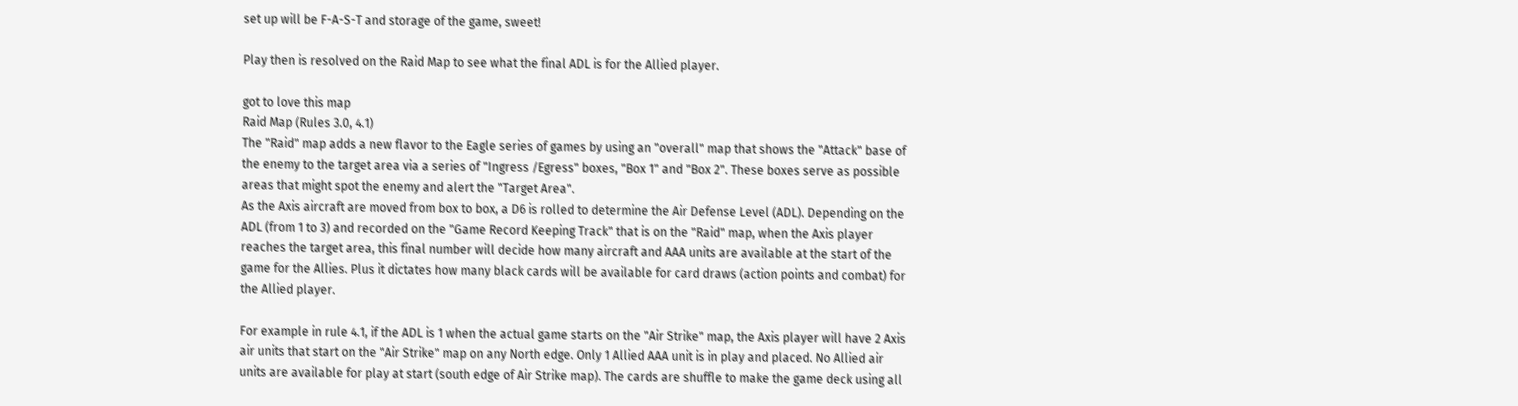set up will be F-A-S-T and storage of the game, sweet!

Play then is resolved on the Raid Map to see what the final ADL is for the Allied player.

got to love this map
Raid Map (Rules 3.0, 4.1)
The "Raid" map adds a new flavor to the Eagle series of games by using an "overall" map that shows the "Attack" base of the enemy to the target area via a series of "Ingress /Egress" boxes, "Box 1" and "Box 2". These boxes serve as possible areas that might spot the enemy and alert the "Target Area".
As the Axis aircraft are moved from box to box, a D6 is rolled to determine the Air Defense Level (ADL). Depending on the ADL (from 1 to 3) and recorded on the "Game Record Keeping Track" that is on the "Raid" map, when the Axis player reaches the target area, this final number will decide how many aircraft and AAA units are available at the start of the game for the Allies. Plus it dictates how many black cards will be available for card draws (action points and combat) for the Allied player.

For example in rule 4.1, if the ADL is 1 when the actual game starts on the "Air Strike" map, the Axis player will have 2 Axis air units that start on the "Air Strike" map on any North edge. Only 1 Allied AAA unit is in play and placed. No Allied air units are available for play at start (south edge of Air Strike map). The cards are shuffle to make the game deck using all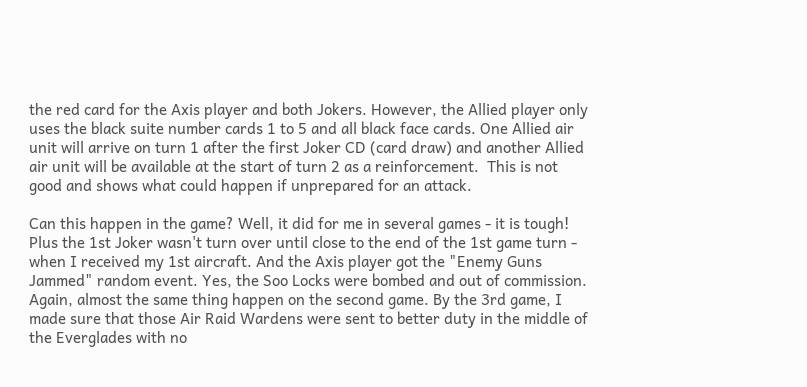the red card for the Axis player and both Jokers. However, the Allied player only uses the black suite number cards 1 to 5 and all black face cards. One Allied air unit will arrive on turn 1 after the first Joker CD (card draw) and another Allied air unit will be available at the start of turn 2 as a reinforcement.  This is not good and shows what could happen if unprepared for an attack.

Can this happen in the game? Well, it did for me in several games - it is tough!  Plus the 1st Joker wasn't turn over until close to the end of the 1st game turn - when I received my 1st aircraft. And the Axis player got the "Enemy Guns Jammed" random event. Yes, the Soo Locks were bombed and out of commission. Again, almost the same thing happen on the second game. By the 3rd game, I made sure that those Air Raid Wardens were sent to better duty in the middle of the Everglades with no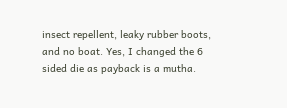insect repellent, leaky rubber boots, and no boat. Yes, I changed the 6 sided die as payback is a mutha.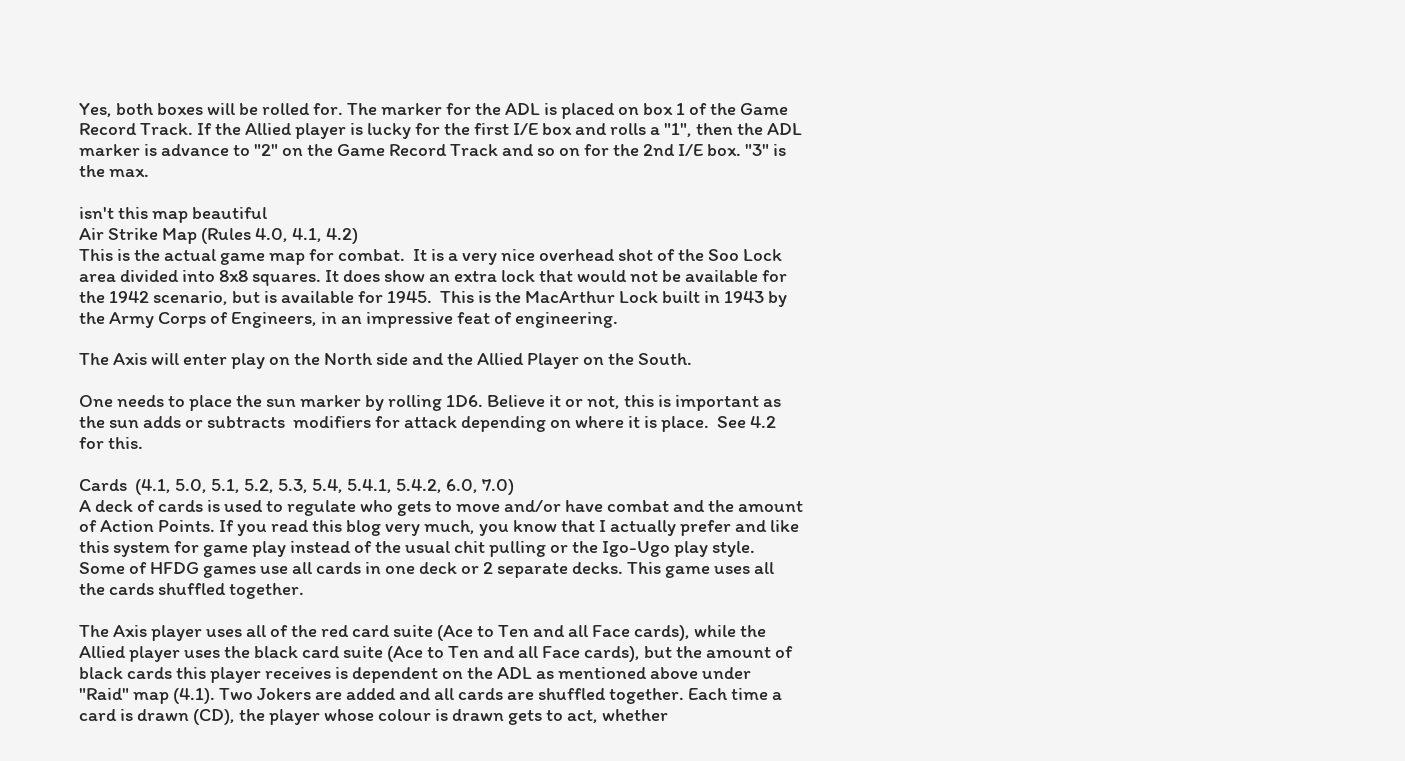Yes, both boxes will be rolled for. The marker for the ADL is placed on box 1 of the Game Record Track. If the Allied player is lucky for the first I/E box and rolls a "1", then the ADL marker is advance to "2" on the Game Record Track and so on for the 2nd I/E box. "3" is the max.

isn't this map beautiful
Air Strike Map (Rules 4.0, 4.1, 4.2)
This is the actual game map for combat.  It is a very nice overhead shot of the Soo Lock area divided into 8x8 squares. It does show an extra lock that would not be available for the 1942 scenario, but is available for 1945.  This is the MacArthur Lock built in 1943 by the Army Corps of Engineers, in an impressive feat of engineering.

The Axis will enter play on the North side and the Allied Player on the South.

One needs to place the sun marker by rolling 1D6. Believe it or not, this is important as the sun adds or subtracts  modifiers for attack depending on where it is place.  See 4.2 for this.

Cards  (4.1, 5.0, 5.1, 5.2, 5.3, 5.4, 5.4.1, 5.4.2, 6.0, 7.0)
A deck of cards is used to regulate who gets to move and/or have combat and the amount of Action Points. If you read this blog very much, you know that I actually prefer and like this system for game play instead of the usual chit pulling or the Igo-Ugo play style.  Some of HFDG games use all cards in one deck or 2 separate decks. This game uses all the cards shuffled together.

The Axis player uses all of the red card suite (Ace to Ten and all Face cards), while the Allied player uses the black card suite (Ace to Ten and all Face cards), but the amount of black cards this player receives is dependent on the ADL as mentioned above under "Raid" map (4.1). Two Jokers are added and all cards are shuffled together. Each time a card is drawn (CD), the player whose colour is drawn gets to act, whether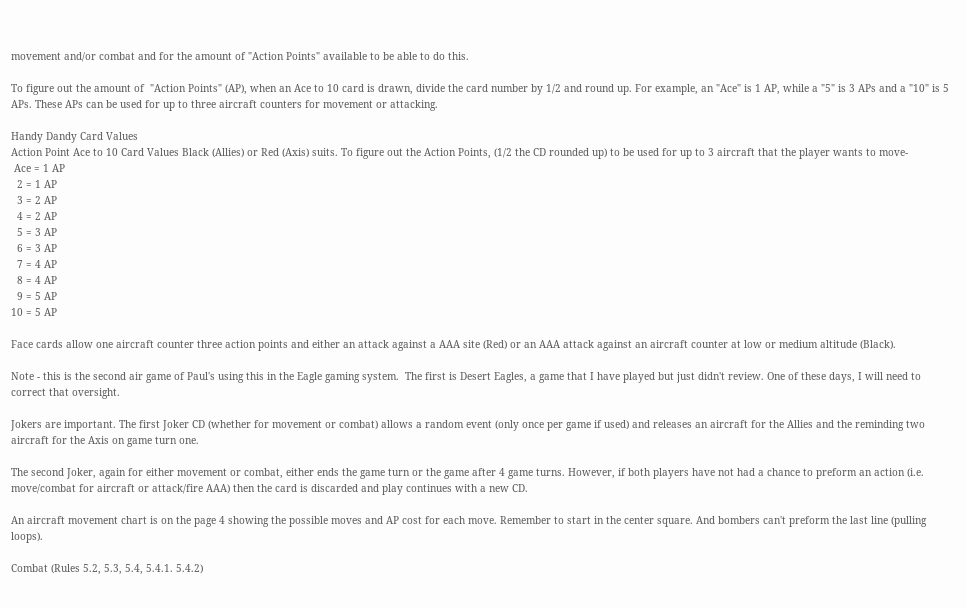movement and/or combat and for the amount of "Action Points" available to be able to do this.

To figure out the amount of  "Action Points" (AP), when an Ace to 10 card is drawn, divide the card number by 1/2 and round up. For example, an "Ace" is 1 AP, while a "5" is 3 APs and a "10" is 5 APs. These APs can be used for up to three aircraft counters for movement or attacking.

Handy Dandy Card Values
Action Point Ace to 10 Card Values Black (Allies) or Red (Axis) suits. To figure out the Action Points, (1/2 the CD rounded up) to be used for up to 3 aircraft that the player wants to move-
 Ace = 1 AP
  2 = 1 AP
  3 = 2 AP
  4 = 2 AP
  5 = 3 AP
  6 = 3 AP
  7 = 4 AP
  8 = 4 AP
  9 = 5 AP
10 = 5 AP

Face cards allow one aircraft counter three action points and either an attack against a AAA site (Red) or an AAA attack against an aircraft counter at low or medium altitude (Black).

Note - this is the second air game of Paul's using this in the Eagle gaming system.  The first is Desert Eagles, a game that I have played but just didn't review. One of these days, I will need to correct that oversight.

Jokers are important. The first Joker CD (whether for movement or combat) allows a random event (only once per game if used) and releases an aircraft for the Allies and the reminding two aircraft for the Axis on game turn one.

The second Joker, again for either movement or combat, either ends the game turn or the game after 4 game turns. However, if both players have not had a chance to preform an action (i.e. move/combat for aircraft or attack/fire AAA) then the card is discarded and play continues with a new CD.

An aircraft movement chart is on the page 4 showing the possible moves and AP cost for each move. Remember to start in the center square. And bombers can't preform the last line (pulling loops).

Combat (Rules 5.2, 5.3, 5.4, 5.4.1. 5.4.2)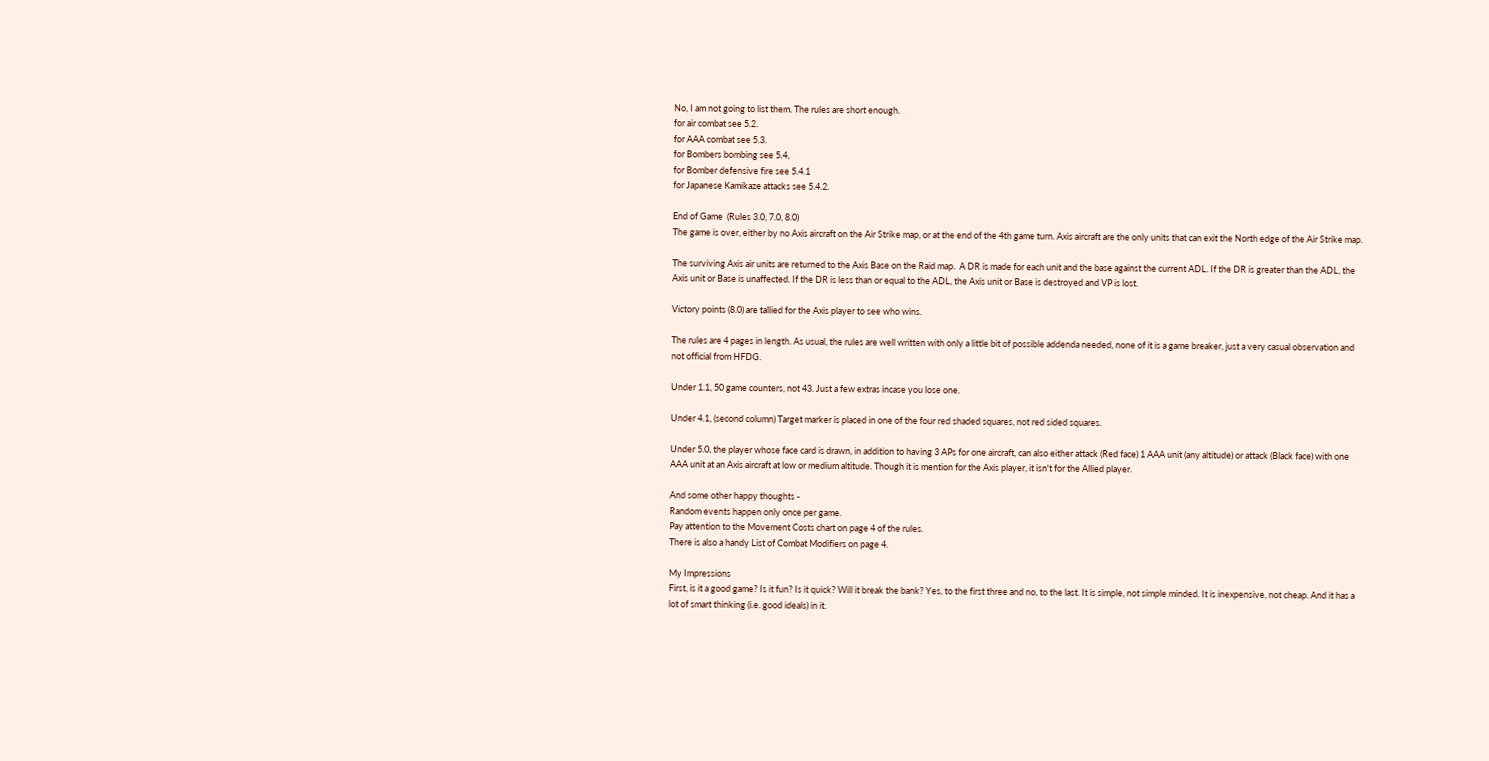No, I am not going to list them. The rules are short enough.
for air combat see 5.2.
for AAA combat see 5.3.
for Bombers bombing see 5.4,
for Bomber defensive fire see 5.4.1
for Japanese Kamikaze attacks see 5.4.2.

End of Game  (Rules 3.0, 7.0, 8.0)
The game is over, either by no Axis aircraft on the Air Strike map, or at the end of the 4th game turn. Axis aircraft are the only units that can exit the North edge of the Air Strike map.

The surviving Axis air units are returned to the Axis Base on the Raid map.  A DR is made for each unit and the base against the current ADL. If the DR is greater than the ADL, the Axis unit or Base is unaffected. If the DR is less than or equal to the ADL, the Axis unit or Base is destroyed and VP is lost.

Victory points (8.0) are tallied for the Axis player to see who wins.

The rules are 4 pages in length. As usual, the rules are well written with only a little bit of possible addenda needed, none of it is a game breaker, just a very casual observation and not official from HFDG.

Under 1.1, 50 game counters, not 43. Just a few extras incase you lose one.

Under 4.1, (second column) Target marker is placed in one of the four red shaded squares, not red sided squares.

Under 5.0, the player whose face card is drawn, in addition to having 3 APs for one aircraft, can also either attack (Red face) 1 AAA unit (any altitude) or attack (Black face) with one AAA unit at an Axis aircraft at low or medium altitude. Though it is mention for the Axis player, it isn't for the Allied player.

And some other happy thoughts -
Random events happen only once per game.
Pay attention to the Movement Costs chart on page 4 of the rules.
There is also a handy List of Combat Modifiers on page 4.

My Impressions
First, is it a good game? Is it fun? Is it quick? Will it break the bank? Yes, to the first three and no, to the last. It is simple, not simple minded. It is inexpensive, not cheap. And it has a lot of smart thinking (i.e. good ideals) in it.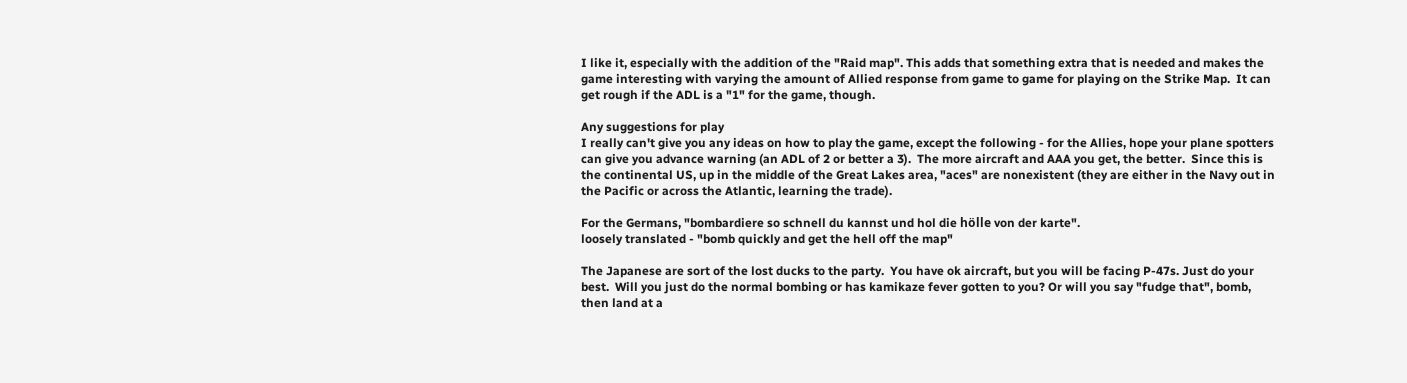I like it, especially with the addition of the "Raid map". This adds that something extra that is needed and makes the game interesting with varying the amount of Allied response from game to game for playing on the Strike Map.  It can get rough if the ADL is a "1" for the game, though.

Any suggestions for play
I really can't give you any ideas on how to play the game, except the following - for the Allies, hope your plane spotters can give you advance warning (an ADL of 2 or better a 3).  The more aircraft and AAA you get, the better.  Since this is the continental US, up in the middle of the Great Lakes area, "aces" are nonexistent (they are either in the Navy out in the Pacific or across the Atlantic, learning the trade).

For the Germans, "bombardiere so schnell du kannst und hol die hölle von der karte".
loosely translated - "bomb quickly and get the hell off the map"

The Japanese are sort of the lost ducks to the party.  You have ok aircraft, but you will be facing P-47s. Just do your best.  Will you just do the normal bombing or has kamikaze fever gotten to you? Or will you say "fudge that", bomb, then land at a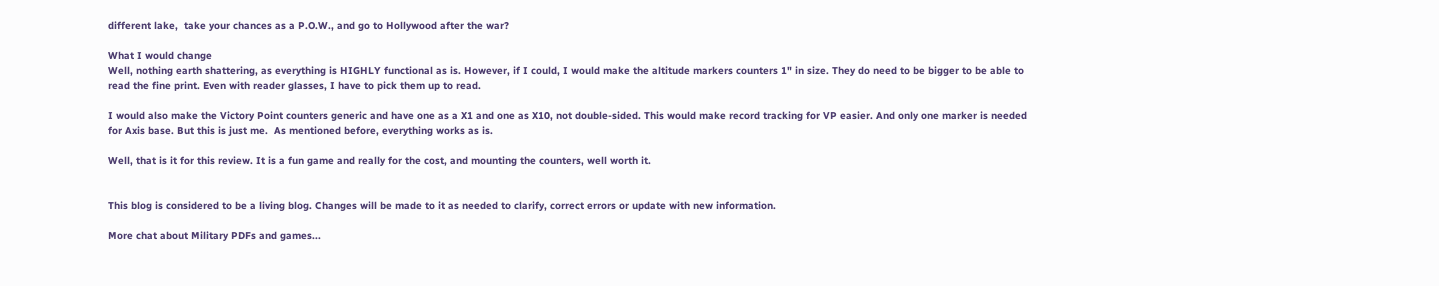different lake,  take your chances as a P.O.W., and go to Hollywood after the war?

What I would change
Well, nothing earth shattering, as everything is HIGHLY functional as is. However, if I could, I would make the altitude markers counters 1" in size. They do need to be bigger to be able to read the fine print. Even with reader glasses, I have to pick them up to read.

I would also make the Victory Point counters generic and have one as a X1 and one as X10, not double-sided. This would make record tracking for VP easier. And only one marker is needed for Axis base. But this is just me.  As mentioned before, everything works as is.

Well, that is it for this review. It is a fun game and really for the cost, and mounting the counters, well worth it.


This blog is considered to be a living blog. Changes will be made to it as needed to clarify, correct errors or update with new information.

More chat about Military PDFs and games...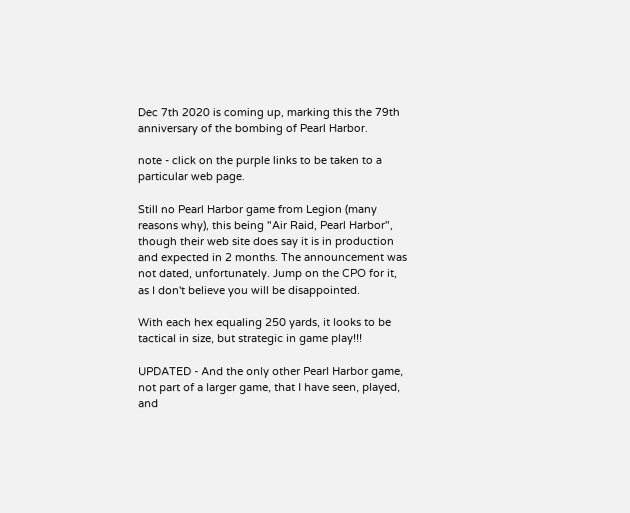Dec 7th 2020 is coming up, marking this the 79th anniversary of the bombing of Pearl Harbor.

note - click on the purple links to be taken to a particular web page.

Still no Pearl Harbor game from Legion (many reasons why), this being "Air Raid, Pearl Harbor", though their web site does say it is in production and expected in 2 months. The announcement was not dated, unfortunately. Jump on the CPO for it, as I don't believe you will be disappointed.

With each hex equaling 250 yards, it looks to be tactical in size, but strategic in game play!!!

UPDATED - And the only other Pearl Harbor game, not part of a larger game, that I have seen, played, and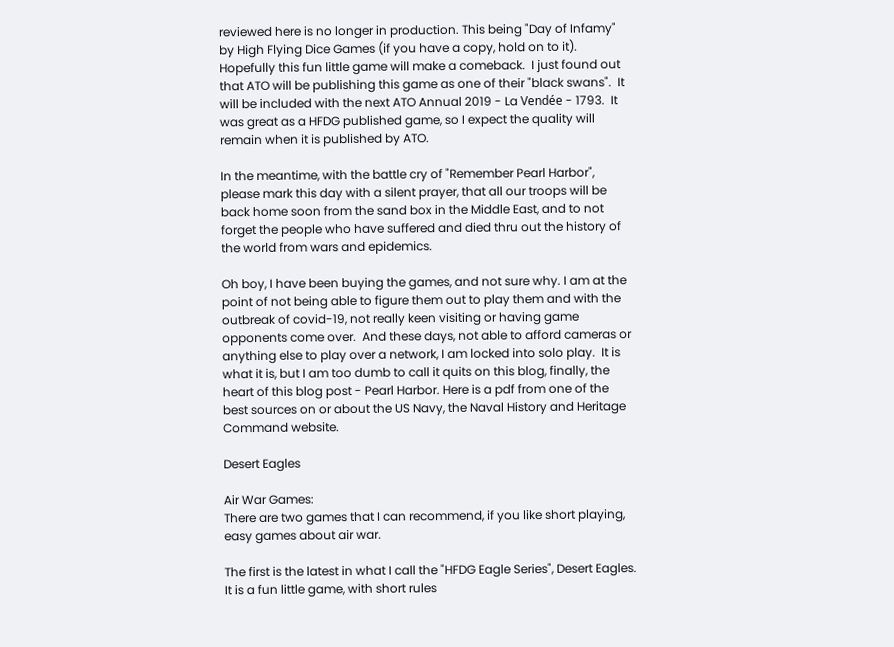reviewed here is no longer in production. This being "Day of Infamy" by High Flying Dice Games (if you have a copy, hold on to it). Hopefully this fun little game will make a comeback.  I just found out that ATO will be publishing this game as one of their "black swans".  It will be included with the next ATO Annual 2019 - La Vendée - 1793.  It was great as a HFDG published game, so I expect the quality will remain when it is published by ATO.

In the meantime, with the battle cry of "Remember Pearl Harbor", please mark this day with a silent prayer, that all our troops will be back home soon from the sand box in the Middle East, and to not forget the people who have suffered and died thru out the history of the world from wars and epidemics.

Oh boy, I have been buying the games, and not sure why. I am at the point of not being able to figure them out to play them and with the outbreak of covid-19, not really keen visiting or having game opponents come over.  And these days, not able to afford cameras or anything else to play over a network, I am locked into solo play.  It is what it is, but I am too dumb to call it quits on this blog, finally, the heart of this blog post - Pearl Harbor. Here is a pdf from one of the best sources on or about the US Navy, the Naval History and Heritage Command website.

Desert Eagles

Air War Games:
There are two games that I can recommend, if you like short playing, easy games about air war.

The first is the latest in what I call the "HFDG Eagle Series", Desert Eagles.  It is a fun little game, with short rules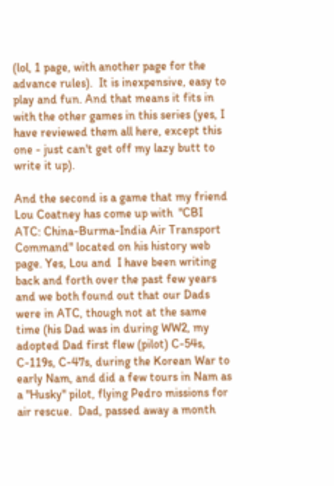(lol, 1 page, with another page for the advance rules).  It is inexpensive, easy to play and fun. And that means it fits in with the other games in this series (yes, I have reviewed them all here, except this one - just can't get off my lazy butt to write it up).

And the second is a game that my friend Lou Coatney has come up with  "CBI ATC: China-Burma-India Air Transport Command" located on his history web page. Yes, Lou and  I have been writing back and forth over the past few years and we both found out that our Dads were in ATC, though not at the same time (his Dad was in during WW2, my adopted Dad first flew (pilot) C-54s, C-119s, C-47s, during the Korean War to early Nam, and did a few tours in Nam as a "Husky" pilot, flying Pedro missions for air rescue.  Dad, passed away a month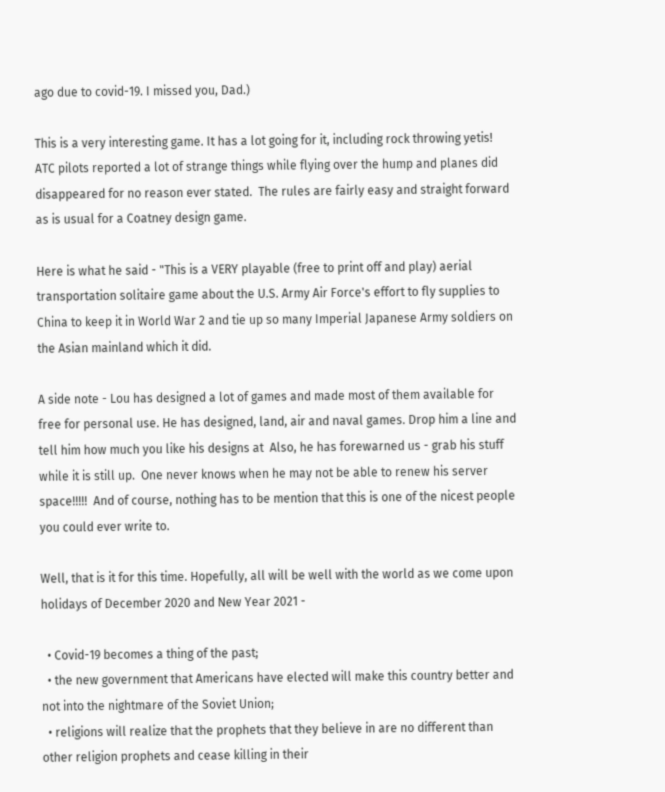ago due to covid-19. I missed you, Dad.)

This is a very interesting game. It has a lot going for it, including rock throwing yetis!  ATC pilots reported a lot of strange things while flying over the hump and planes did disappeared for no reason ever stated.  The rules are fairly easy and straight forward as is usual for a Coatney design game.

Here is what he said - "This is a VERY playable (free to print off and play) aerial transportation solitaire game about the U.S. Army Air Force's effort to fly supplies to China to keep it in World War 2 and tie up so many Imperial Japanese Army soldiers on the Asian mainland which it did.

A side note - Lou has designed a lot of games and made most of them available for free for personal use. He has designed, land, air and naval games. Drop him a line and tell him how much you like his designs at  Also, he has forewarned us - grab his stuff while it is still up.  One never knows when he may not be able to renew his server space!!!!!  And of course, nothing has to be mention that this is one of the nicest people you could ever write to.

Well, that is it for this time. Hopefully, all will be well with the world as we come upon holidays of December 2020 and New Year 2021 -

  • Covid-19 becomes a thing of the past;
  • the new government that Americans have elected will make this country better and not into the nightmare of the Soviet Union;
  • religions will realize that the prophets that they believe in are no different than other religion prophets and cease killing in their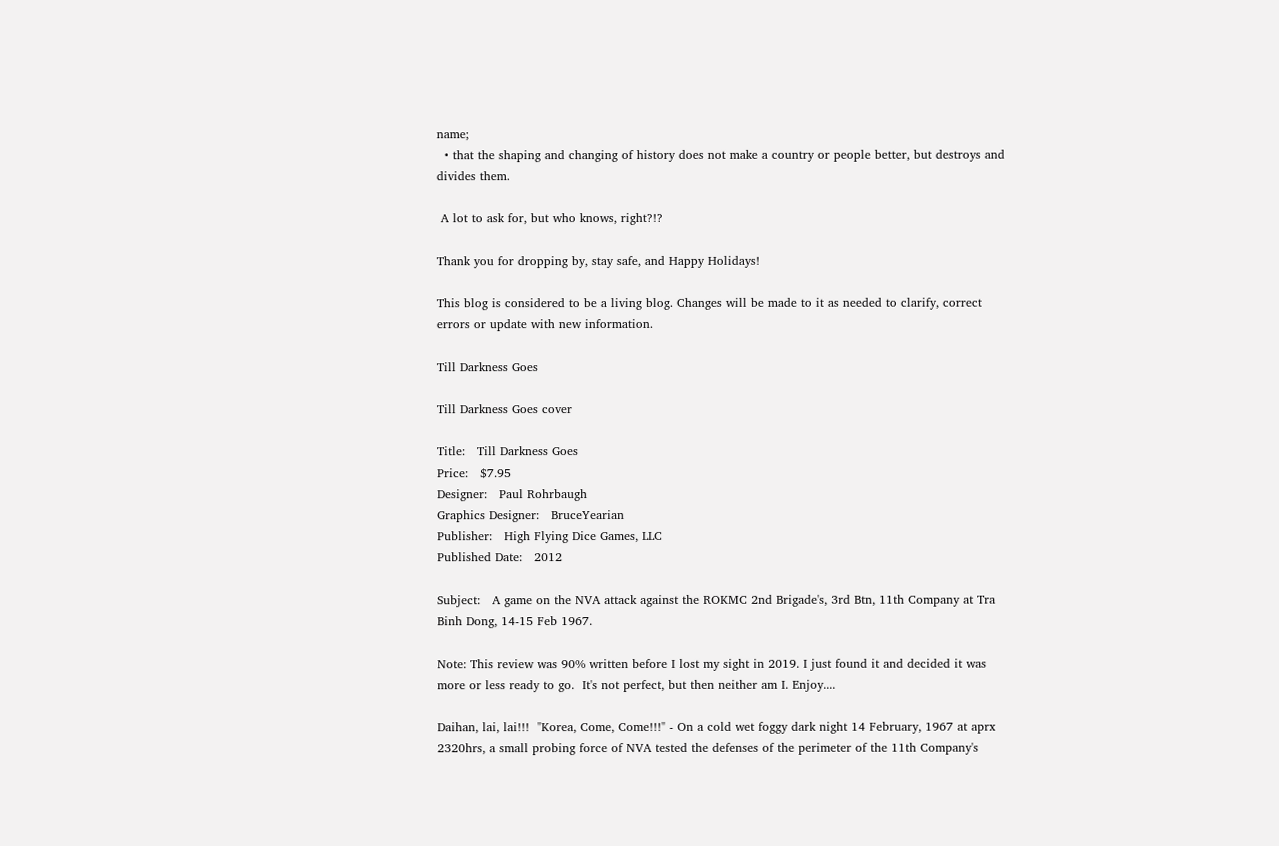name;
  • that the shaping and changing of history does not make a country or people better, but destroys and divides them.

 A lot to ask for, but who knows, right?!?

Thank you for dropping by, stay safe, and Happy Holidays!

This blog is considered to be a living blog. Changes will be made to it as needed to clarify, correct errors or update with new information.

Till Darkness Goes

Till Darkness Goes cover

Title:   Till Darkness Goes
Price:   $7.95
Designer:   Paul Rohrbaugh
Graphics Designer:   BruceYearian
Publisher:   High Flying Dice Games, LLC
Published Date:   2012

Subject:   A game on the NVA attack against the ROKMC 2nd Brigade's, 3rd Btn, 11th Company at Tra Binh Dong, 14-15 Feb 1967.

Note: This review was 90% written before I lost my sight in 2019. I just found it and decided it was more or less ready to go.  It's not perfect, but then neither am I. Enjoy....

Daihan, lai, lai!!!  "Korea, Come, Come!!!" - On a cold wet foggy dark night 14 February, 1967 at aprx 2320hrs, a small probing force of NVA tested the defenses of the perimeter of the 11th Company's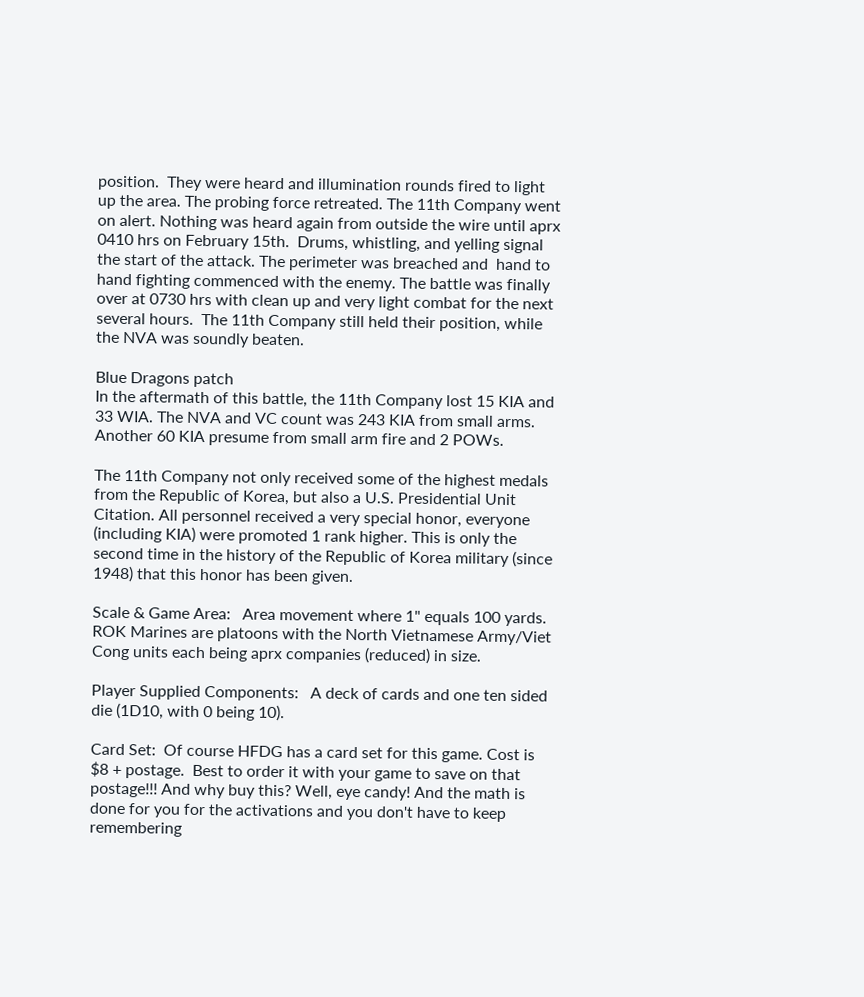position.  They were heard and illumination rounds fired to light up the area. The probing force retreated. The 11th Company went on alert. Nothing was heard again from outside the wire until aprx 0410 hrs on February 15th.  Drums, whistling, and yelling signal the start of the attack. The perimeter was breached and  hand to hand fighting commenced with the enemy. The battle was finally over at 0730 hrs with clean up and very light combat for the next several hours.  The 11th Company still held their position, while the NVA was soundly beaten.

Blue Dragons patch
In the aftermath of this battle, the 11th Company lost 15 KIA and 33 WIA. The NVA and VC count was 243 KIA from small arms. Another 60 KIA presume from small arm fire and 2 POWs.

The 11th Company not only received some of the highest medals from the Republic of Korea, but also a U.S. Presidential Unit Citation. All personnel received a very special honor, everyone (including KIA) were promoted 1 rank higher. This is only the second time in the history of the Republic of Korea military (since 1948) that this honor has been given.

Scale & Game Area:   Area movement where 1" equals 100 yards. ROK Marines are platoons with the North Vietnamese Army/Viet Cong units each being aprx companies (reduced) in size.

Player Supplied Components:   A deck of cards and one ten sided die (1D10, with 0 being 10).

Card Set:  Of course HFDG has a card set for this game. Cost is $8 + postage.  Best to order it with your game to save on that postage!!! And why buy this? Well, eye candy! And the math is done for you for the activations and you don't have to keep remembering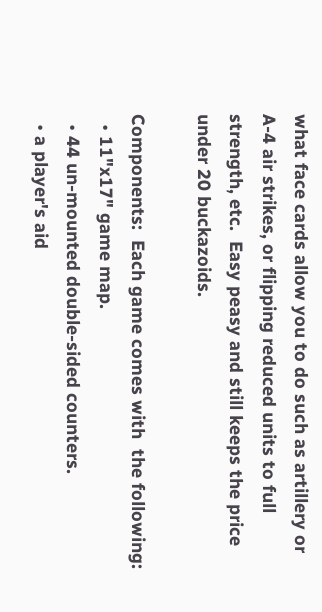what face cards allow you to do such as artillery or A-4 air strikes, or flipping reduced units to full strength, etc.  Easy peasy and still keeps the price under 20 buckazoids.

Components:  Each game comes with  the following:
  • 11"x17" game map.
  • 44 un-mounted double-sided counters.
  • a player's aid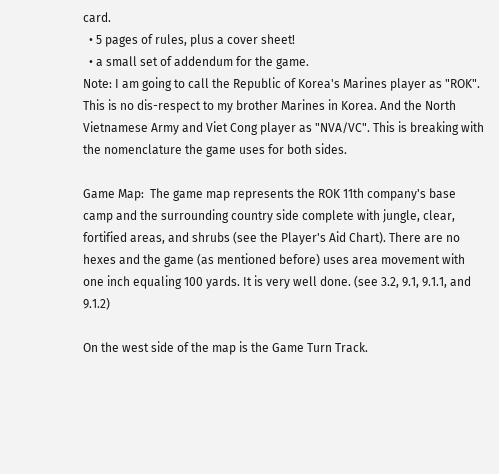card.
  • 5 pages of rules, plus a cover sheet!
  • a small set of addendum for the game.
Note: I am going to call the Republic of Korea's Marines player as "ROK".  This is no dis-respect to my brother Marines in Korea. And the North Vietnamese Army and Viet Cong player as "NVA/VC". This is breaking with the nomenclature the game uses for both sides.

Game Map:  The game map represents the ROK 11th company's base camp and the surrounding country side complete with jungle, clear, fortified areas, and shrubs (see the Player's Aid Chart). There are no hexes and the game (as mentioned before) uses area movement with one inch equaling 100 yards. It is very well done. (see 3.2, 9.1, 9.1.1, and 9.1.2)

On the west side of the map is the Game Turn Track.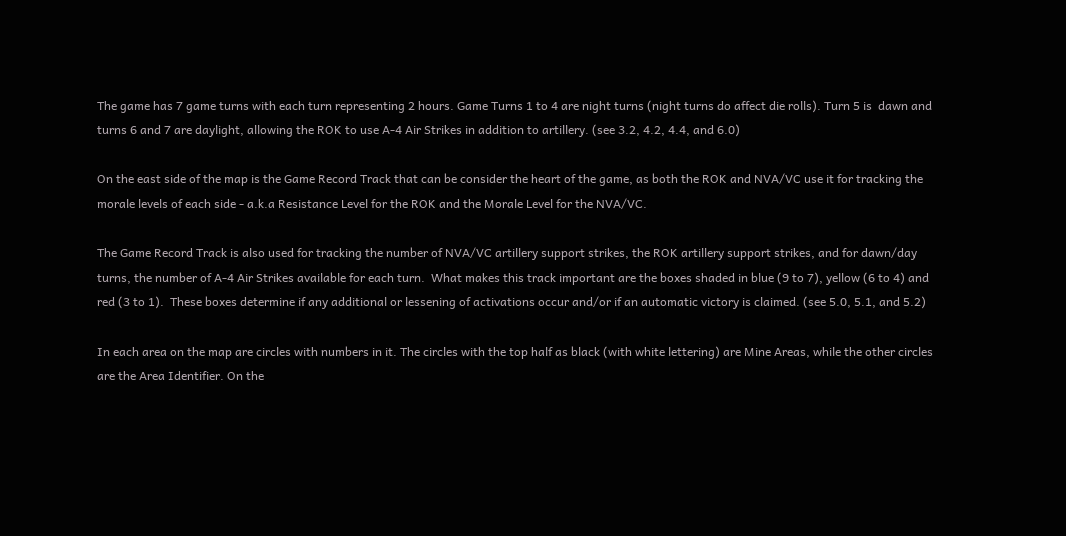The game has 7 game turns with each turn representing 2 hours. Game Turns 1 to 4 are night turns (night turns do affect die rolls). Turn 5 is  dawn and turns 6 and 7 are daylight, allowing the ROK to use A-4 Air Strikes in addition to artillery. (see 3.2, 4.2, 4.4, and 6.0)

On the east side of the map is the Game Record Track that can be consider the heart of the game, as both the ROK and NVA/VC use it for tracking the morale levels of each side - a.k.a Resistance Level for the ROK and the Morale Level for the NVA/VC.

The Game Record Track is also used for tracking the number of NVA/VC artillery support strikes, the ROK artillery support strikes, and for dawn/day turns, the number of A-4 Air Strikes available for each turn.  What makes this track important are the boxes shaded in blue (9 to 7), yellow (6 to 4) and red (3 to 1).  These boxes determine if any additional or lessening of activations occur and/or if an automatic victory is claimed. (see 5.0, 5.1, and 5.2)

In each area on the map are circles with numbers in it. The circles with the top half as black (with white lettering) are Mine Areas, while the other circles are the Area Identifier. On the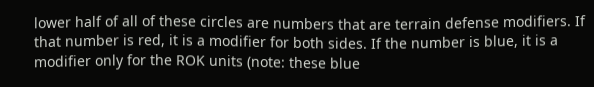lower half of all of these circles are numbers that are terrain defense modifiers. If that number is red, it is a modifier for both sides. If the number is blue, it is a modifier only for the ROK units (note: these blue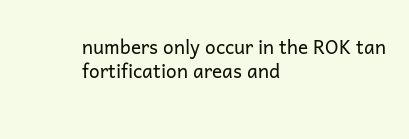numbers only occur in the ROK tan fortification areas and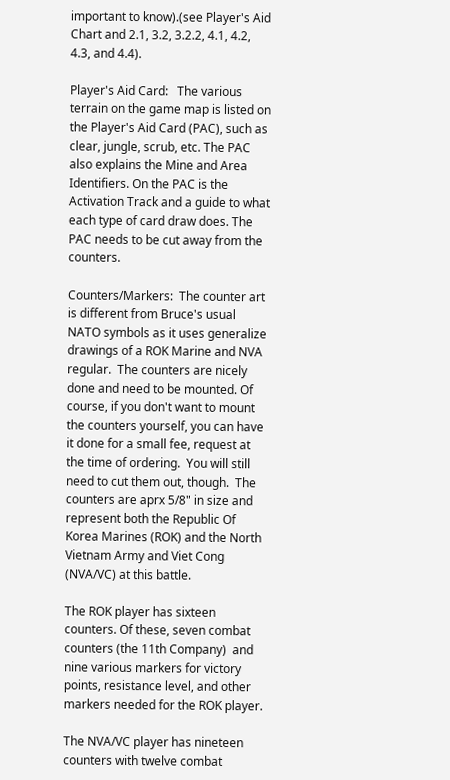important to know).(see Player's Aid Chart and 2.1, 3.2, 3.2.2, 4.1, 4.2, 4.3, and 4.4).

Player's Aid Card:   The various terrain on the game map is listed on the Player's Aid Card (PAC), such as clear, jungle, scrub, etc. The PAC also explains the Mine and Area Identifiers. On the PAC is the Activation Track and a guide to what each type of card draw does. The PAC needs to be cut away from the counters.

Counters/Markers:  The counter art is different from Bruce's usual NATO symbols as it uses generalize drawings of a ROK Marine and NVA regular.  The counters are nicely done and need to be mounted. Of course, if you don't want to mount the counters yourself, you can have it done for a small fee, request at the time of ordering.  You will still need to cut them out, though.  The counters are aprx 5/8" in size and represent both the Republic Of Korea Marines (ROK) and the North Vietnam Army and Viet Cong (NVA/VC) at this battle.

The ROK player has sixteen counters. Of these, seven combat counters (the 11th Company)  and nine various markers for victory points, resistance level, and other markers needed for the ROK player.

The NVA/VC player has nineteen counters with twelve combat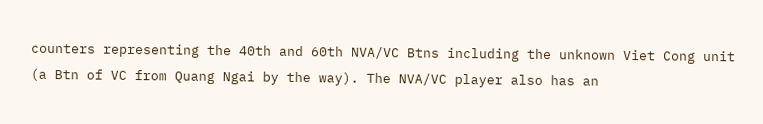counters representing the 40th and 60th NVA/VC Btns including the unknown Viet Cong unit (a Btn of VC from Quang Ngai by the way). The NVA/VC player also has an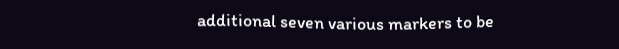additional seven various markers to be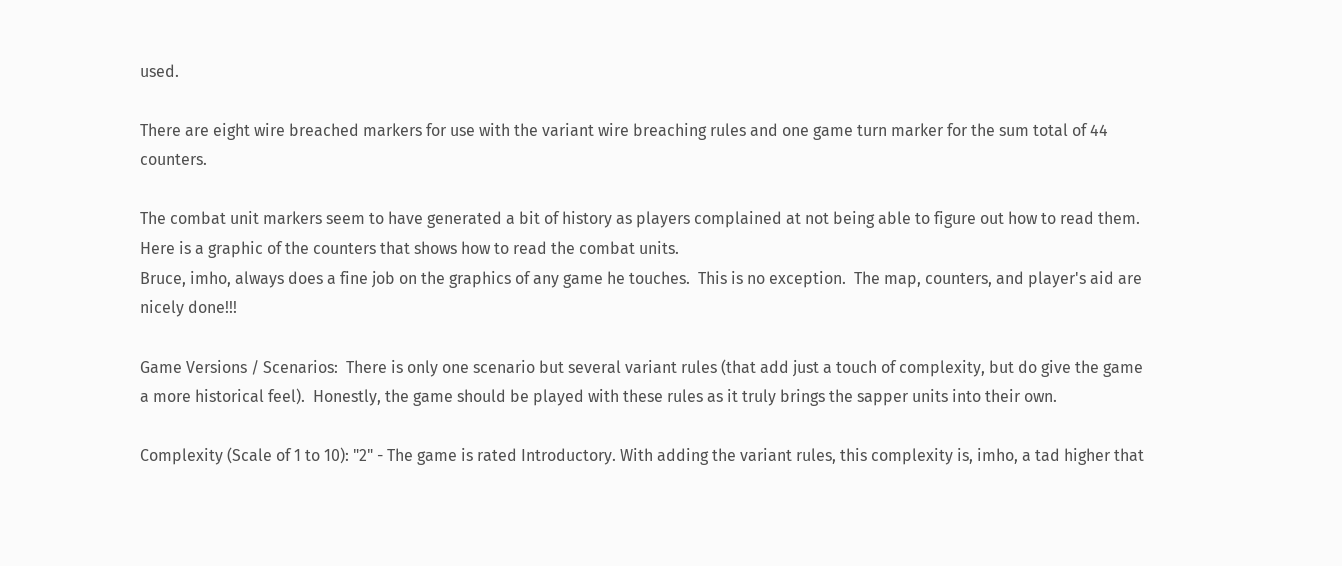used.

There are eight wire breached markers for use with the variant wire breaching rules and one game turn marker for the sum total of 44 counters.

The combat unit markers seem to have generated a bit of history as players complained at not being able to figure out how to read them.  Here is a graphic of the counters that shows how to read the combat units.
Bruce, imho, always does a fine job on the graphics of any game he touches.  This is no exception.  The map, counters, and player's aid are nicely done!!!

Game Versions / Scenarios:  There is only one scenario but several variant rules (that add just a touch of complexity, but do give the game a more historical feel).  Honestly, the game should be played with these rules as it truly brings the sapper units into their own.

Complexity (Scale of 1 to 10): "2" - The game is rated Introductory. With adding the variant rules, this complexity is, imho, a tad higher that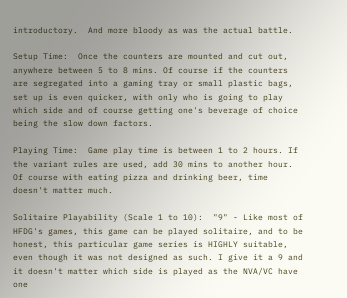introductory.  And more bloody as was the actual battle.

Setup Time:  Once the counters are mounted and cut out, anywhere between 5 to 8 mins. Of course if the counters are segregated into a gaming tray or small plastic bags, set up is even quicker, with only who is going to play which side and of course getting one's beverage of choice being the slow down factors.

Playing Time:  Game play time is between 1 to 2 hours. If the variant rules are used, add 30 mins to another hour.  Of course with eating pizza and drinking beer, time doesn't matter much.

Solitaire Playability (Scale 1 to 10):  "9" - Like most of HFDG's games, this game can be played solitaire, and to be honest, this particular game series is HIGHLY suitable, even though it was not designed as such. I give it a 9 and it doesn't matter which side is played as the NVA/VC have one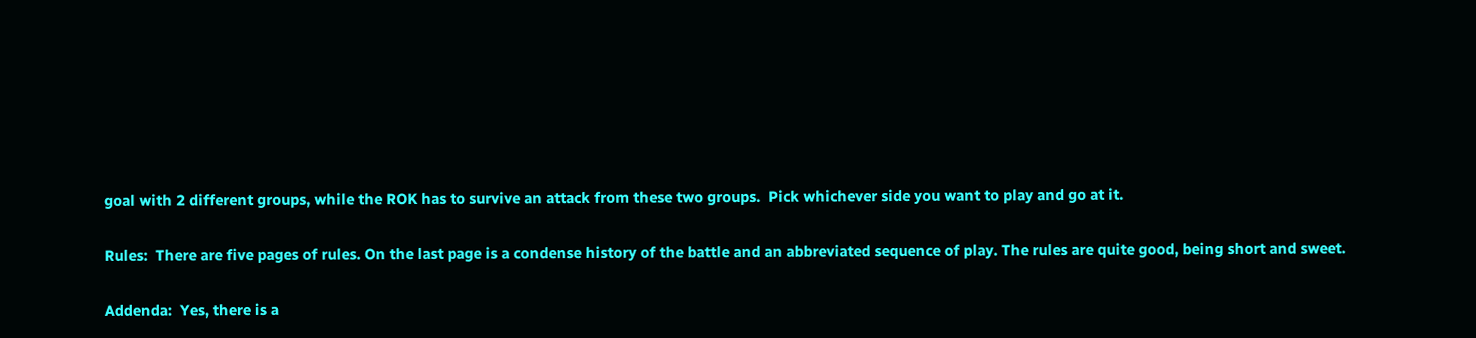goal with 2 different groups, while the ROK has to survive an attack from these two groups.  Pick whichever side you want to play and go at it.

Rules:  There are five pages of rules. On the last page is a condense history of the battle and an abbreviated sequence of play. The rules are quite good, being short and sweet.

Addenda:  Yes, there is a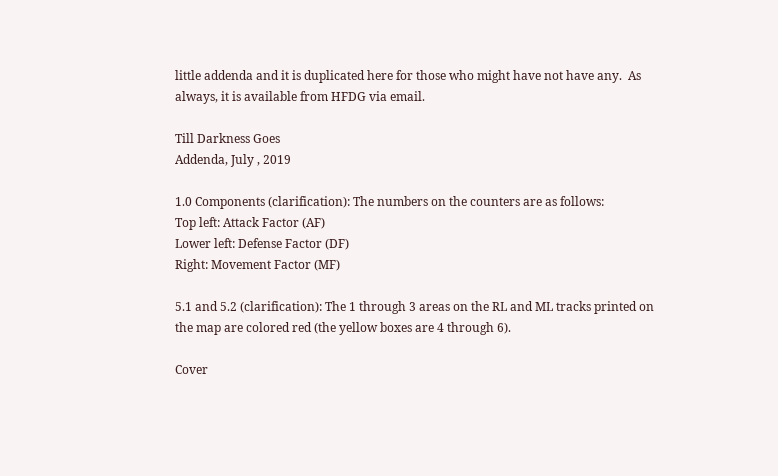little addenda and it is duplicated here for those who might have not have any.  As always, it is available from HFDG via email.

Till Darkness Goes
Addenda, July , 2019

1.0 Components (clarification): The numbers on the counters are as follows:
Top left: Attack Factor (AF)
Lower left: Defense Factor (DF)
Right: Movement Factor (MF)

5.1 and 5.2 (clarification): The 1 through 3 areas on the RL and ML tracks printed on the map are colored red (the yellow boxes are 4 through 6).

Cover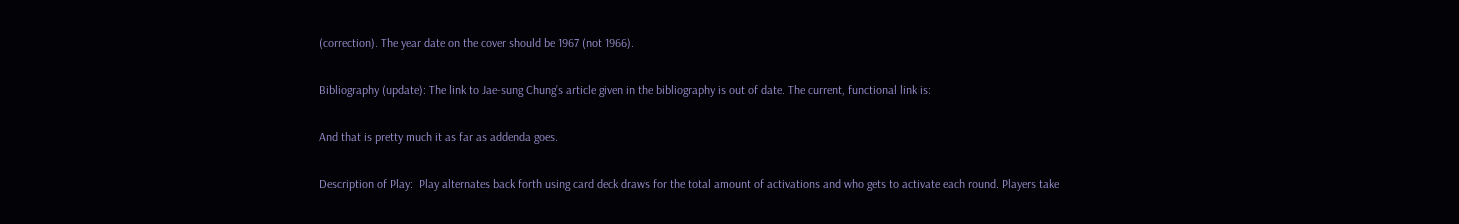(correction). The year date on the cover should be 1967 (not 1966).

Bibliography (update): The link to Jae-sung Chung’s article given in the bibliography is out of date. The current, functional link is:

And that is pretty much it as far as addenda goes.

Description of Play:  Play alternates back forth using card deck draws for the total amount of activations and who gets to activate each round. Players take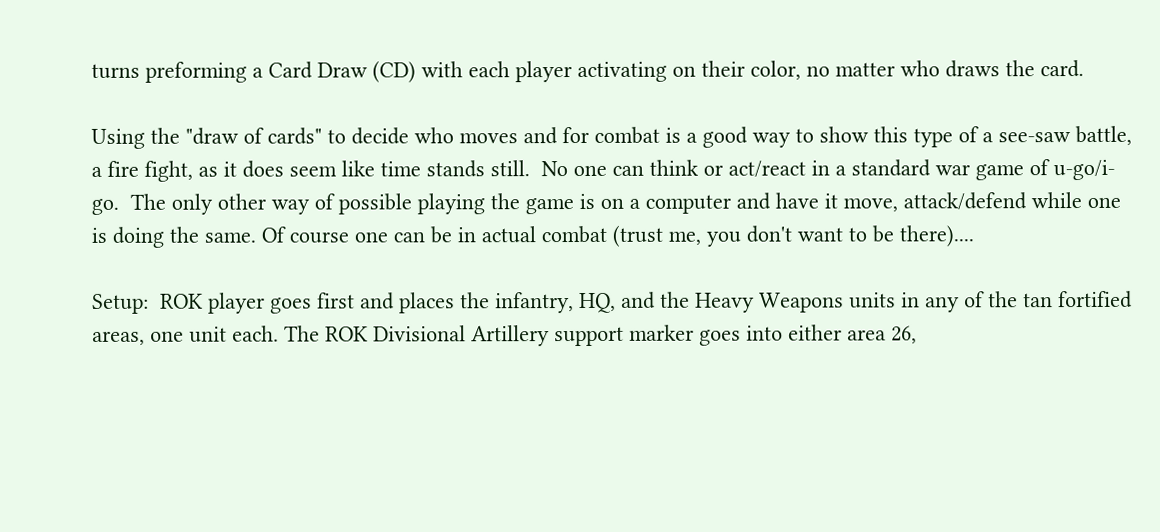turns preforming a Card Draw (CD) with each player activating on their color, no matter who draws the card.

Using the "draw of cards" to decide who moves and for combat is a good way to show this type of a see-saw battle, a fire fight, as it does seem like time stands still.  No one can think or act/react in a standard war game of u-go/i-go.  The only other way of possible playing the game is on a computer and have it move, attack/defend while one is doing the same. Of course one can be in actual combat (trust me, you don't want to be there)....

Setup:  ROK player goes first and places the infantry, HQ, and the Heavy Weapons units in any of the tan fortified areas, one unit each. The ROK Divisional Artillery support marker goes into either area 26,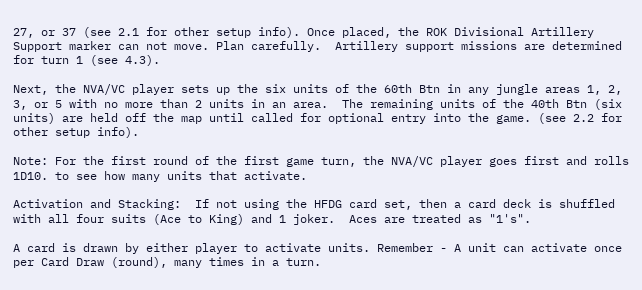27, or 37 (see 2.1 for other setup info). Once placed, the ROK Divisional Artillery Support marker can not move. Plan carefully.  Artillery support missions are determined for turn 1 (see 4.3).

Next, the NVA/VC player sets up the six units of the 60th Btn in any jungle areas 1, 2, 3, or 5 with no more than 2 units in an area.  The remaining units of the 40th Btn (six units) are held off the map until called for optional entry into the game. (see 2.2 for other setup info).

Note: For the first round of the first game turn, the NVA/VC player goes first and rolls 1D10. to see how many units that activate.

Activation and Stacking:  If not using the HFDG card set, then a card deck is shuffled with all four suits (Ace to King) and 1 joker.  Aces are treated as "1's".

A card is drawn by either player to activate units. Remember - A unit can activate once per Card Draw (round), many times in a turn.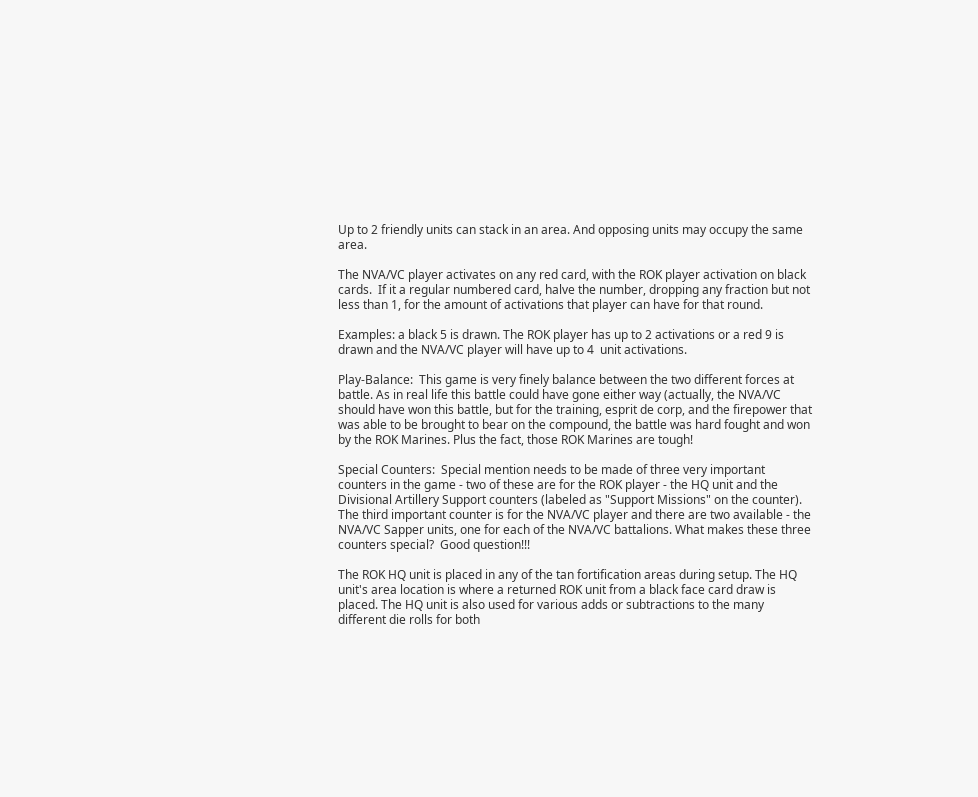Up to 2 friendly units can stack in an area. And opposing units may occupy the same area.

The NVA/VC player activates on any red card, with the ROK player activation on black cards.  If it a regular numbered card, halve the number, dropping any fraction but not less than 1, for the amount of activations that player can have for that round.

Examples: a black 5 is drawn. The ROK player has up to 2 activations or a red 9 is drawn and the NVA/VC player will have up to 4  unit activations.

Play-Balance:  This game is very finely balance between the two different forces at battle. As in real life this battle could have gone either way (actually, the NVA/VC should have won this battle, but for the training, esprit de corp, and the firepower that was able to be brought to bear on the compound, the battle was hard fought and won by the ROK Marines. Plus the fact, those ROK Marines are tough!

Special Counters:  Special mention needs to be made of three very important counters in the game - two of these are for the ROK player - the HQ unit and the Divisional Artillery Support counters (labeled as "Support Missions" on the counter). The third important counter is for the NVA/VC player and there are two available - the NVA/VC Sapper units, one for each of the NVA/VC battalions. What makes these three counters special?  Good question!!!

The ROK HQ unit is placed in any of the tan fortification areas during setup. The HQ unit's area location is where a returned ROK unit from a black face card draw is placed. The HQ unit is also used for various adds or subtractions to the many different die rolls for both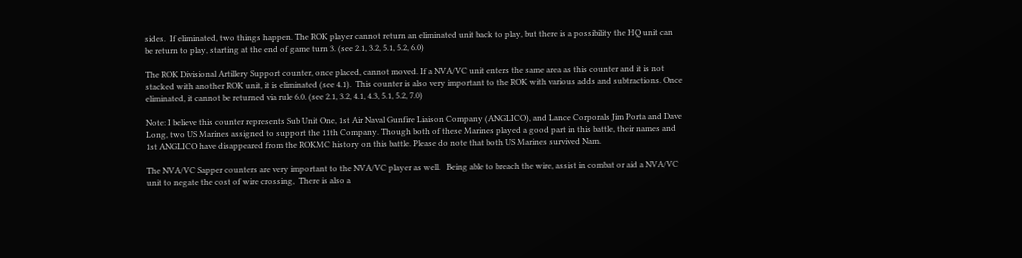sides.  If eliminated, two things happen. The ROK player cannot return an eliminated unit back to play, but there is a possibility the HQ unit can be return to play, starting at the end of game turn 3. (see 2.1, 3.2, 5.1, 5.2, 6.0)

The ROK Divisional Artillery Support counter, once placed, cannot moved. If a NVA/VC unit enters the same area as this counter and it is not stacked with another ROK unit, it is eliminated (see 4.1).  This counter is also very important to the ROK with various adds and subtractions. Once eliminated, it cannot be returned via rule 6.0. (see 2.1, 3.2, 4.1, 4.3, 5.1, 5.2, 7.0)

Note: I believe this counter represents Sub Unit One, 1st Air Naval Gunfire Liaison Company (ANGLICO), and Lance Corporals Jim Porta and Dave Long, two US Marines assigned to support the 11th Company. Though both of these Marines played a good part in this battle, their names and 1st ANGLICO have disappeared from the ROKMC history on this battle. Please do note that both US Marines survived Nam.

The NVA/VC Sapper counters are very important to the NVA/VC player as well.   Being able to breach the wire, assist in combat or aid a NVA/VC unit to negate the cost of wire crossing,  There is also a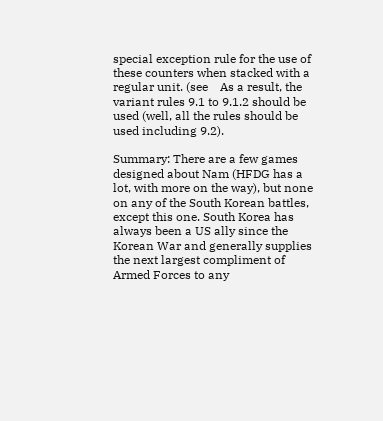special exception rule for the use of these counters when stacked with a regular unit. (see    As a result, the variant rules 9.1 to 9.1.2 should be used (well, all the rules should be used including 9.2).

Summary: There are a few games designed about Nam (HFDG has a lot, with more on the way), but none on any of the South Korean battles, except this one. South Korea has always been a US ally since the Korean War and generally supplies the next largest compliment of Armed Forces to any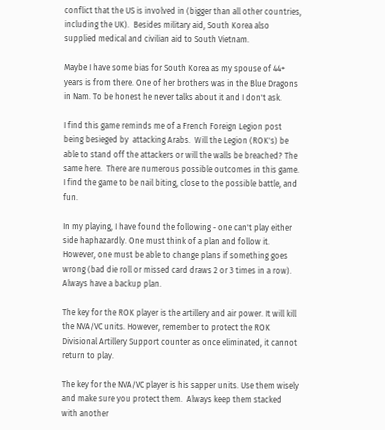conflict that the US is involved in (bigger than all other countries, including the UK).  Besides military aid, South Korea also supplied medical and civilian aid to South Vietnam.

Maybe I have some bias for South Korea as my spouse of 44+ years is from there. One of her brothers was in the Blue Dragons in Nam. To be honest he never talks about it and I don't ask.

I find this game reminds me of a French Foreign Legion post being besieged by  attacking Arabs.  Will the Legion (ROK's) be able to stand off the attackers or will the walls be breached? The same here.  There are numerous possible outcomes in this game. I find the game to be nail biting, close to the possible battle, and fun.

In my playing, I have found the following - one can't play either side haphazardly. One must think of a plan and follow it. However, one must be able to change plans if something goes wrong (bad die roll or missed card draws 2 or 3 times in a row). Always have a backup plan.

The key for the ROK player is the artillery and air power. It will kill the NVA/VC units. However, remember to protect the ROK Divisional Artillery Support counter as once eliminated, it cannot return to play.

The key for the NVA/VC player is his sapper units. Use them wisely and make sure you protect them.  Always keep them stacked with another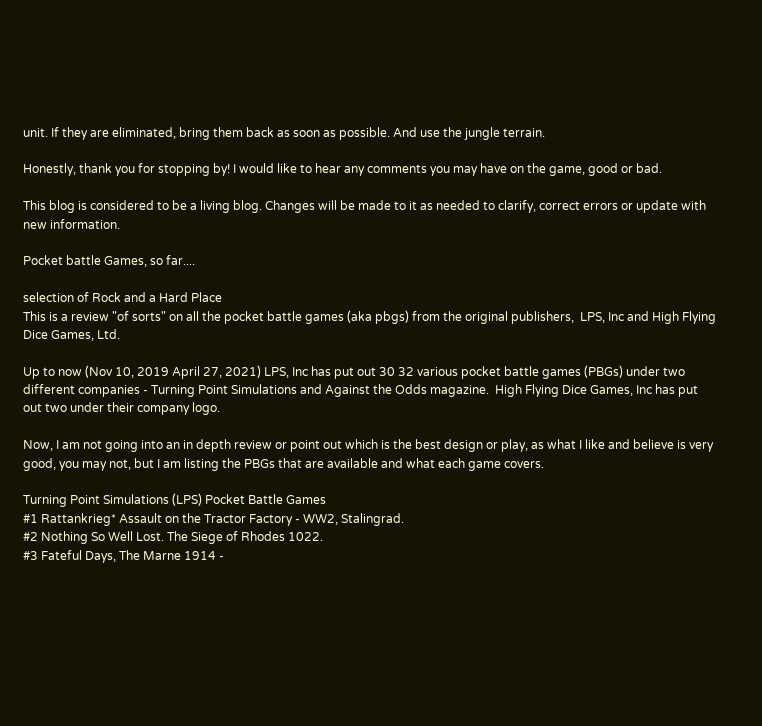unit. If they are eliminated, bring them back as soon as possible. And use the jungle terrain.

Honestly, thank you for stopping by! I would like to hear any comments you may have on the game, good or bad.

This blog is considered to be a living blog. Changes will be made to it as needed to clarify, correct errors or update with new information.

Pocket battle Games, so far....

selection of Rock and a Hard Place
This is a review "of sorts" on all the pocket battle games (aka pbgs) from the original publishers,  LPS, Inc and High Flying Dice Games, Ltd.

Up to now (Nov 10, 2019 April 27, 2021) LPS, Inc has put out 30 32 various pocket battle games (PBGs) under two different companies - Turning Point Simulations and Against the Odds magazine.  High Flying Dice Games, Inc has put out two under their company logo.

Now, I am not going into an in depth review or point out which is the best design or play, as what I like and believe is very good, you may not, but I am listing the PBGs that are available and what each game covers.

Turning Point Simulations (LPS) Pocket Battle Games
#1 Rattankrieg* Assault on the Tractor Factory - WW2, Stalingrad.
#2 Nothing So Well Lost. The Siege of Rhodes 1022.
#3 Fateful Days, The Marne 1914 -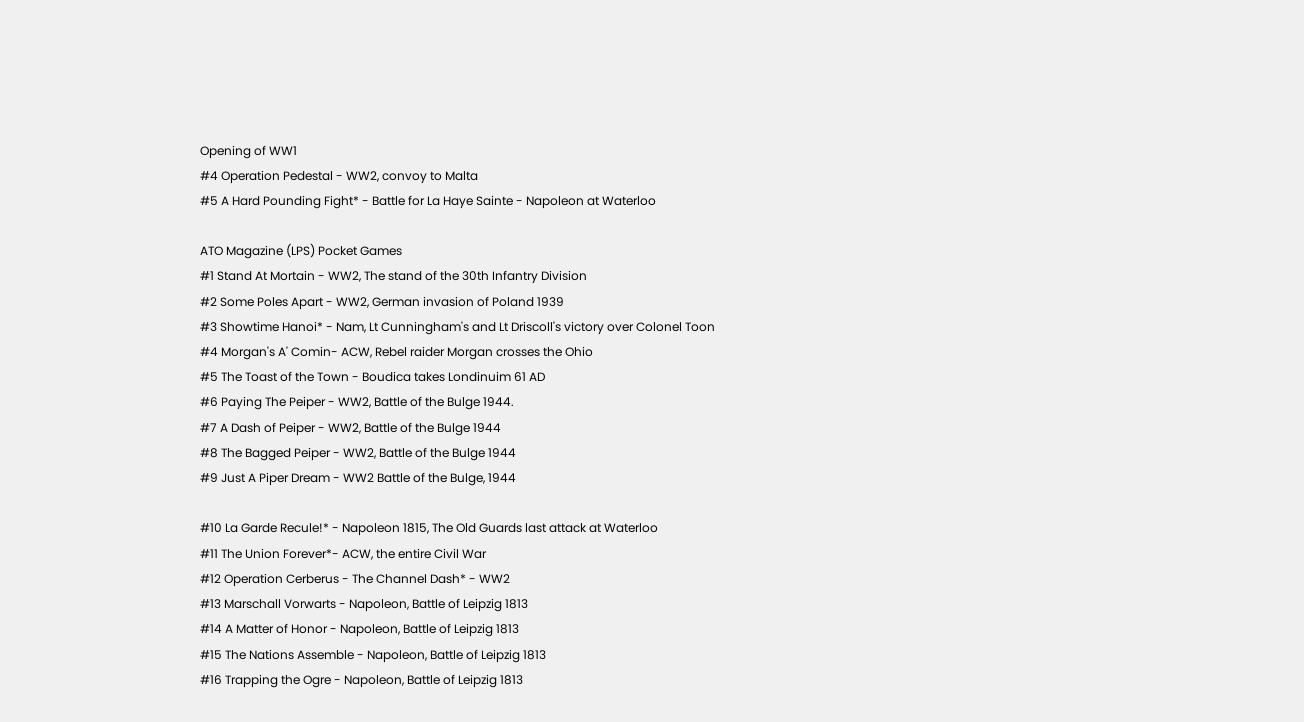Opening of WW1
#4 Operation Pedestal - WW2, convoy to Malta
#5 A Hard Pounding Fight* - Battle for La Haye Sainte - Napoleon at Waterloo

ATO Magazine (LPS) Pocket Games
#1 Stand At Mortain - WW2, The stand of the 30th Infantry Division
#2 Some Poles Apart - WW2, German invasion of Poland 1939
#3 Showtime Hanoi* - Nam, Lt Cunningham's and Lt Driscoll's victory over Colonel Toon
#4 Morgan's A' Comin- ACW, Rebel raider Morgan crosses the Ohio
#5 The Toast of the Town - Boudica takes Londinuim 61 AD
#6 Paying The Peiper - WW2, Battle of the Bulge 1944.
#7 A Dash of Peiper - WW2, Battle of the Bulge 1944
#8 The Bagged Peiper - WW2, Battle of the Bulge 1944
#9 Just A Piper Dream - WW2 Battle of the Bulge, 1944

#10 La Garde Recule!* - Napoleon 1815, The Old Guards last attack at Waterloo
#11 The Union Forever*- ACW, the entire Civil War
#12 Operation Cerberus - The Channel Dash* - WW2
#13 Marschall Vorwarts - Napoleon, Battle of Leipzig 1813
#14 A Matter of Honor - Napoleon, Battle of Leipzig 1813
#15 The Nations Assemble - Napoleon, Battle of Leipzig 1813
#16 Trapping the Ogre - Napoleon, Battle of Leipzig 1813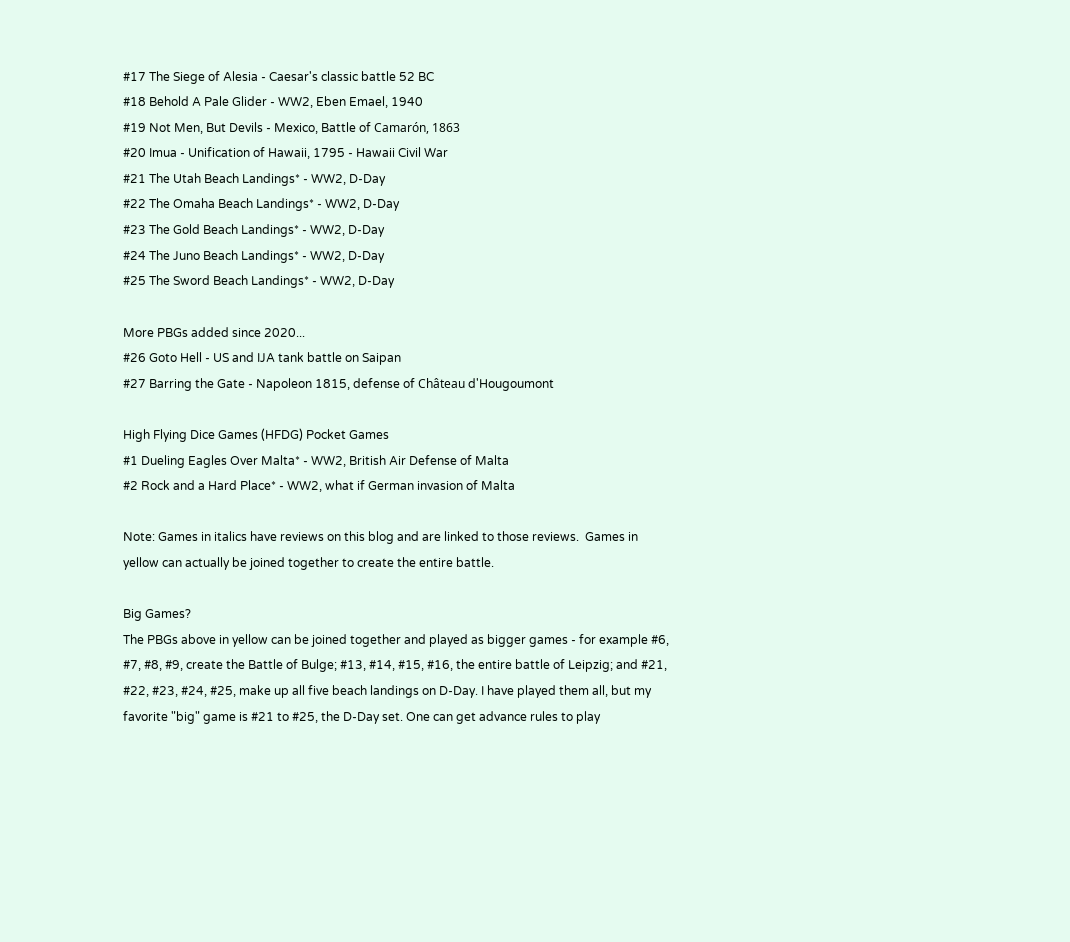#17 The Siege of Alesia - Caesar's classic battle 52 BC
#18 Behold A Pale Glider - WW2, Eben Emael, 1940
#19 Not Men, But Devils - Mexico, Battle of Camarón, 1863
#20 Imua - Unification of Hawaii, 1795 - Hawaii Civil War
#21 The Utah Beach Landings* - WW2, D-Day
#22 The Omaha Beach Landings* - WW2, D-Day
#23 The Gold Beach Landings* - WW2, D-Day
#24 The Juno Beach Landings* - WW2, D-Day
#25 The Sword Beach Landings* - WW2, D-Day

More PBGs added since 2020...
#26 Goto Hell - US and IJA tank battle on Saipan
#27 Barring the Gate - Napoleon 1815, defense of Château d'Hougoumont

High Flying Dice Games (HFDG) Pocket Games
#1 Dueling Eagles Over Malta* - WW2, British Air Defense of Malta
#2 Rock and a Hard Place* - WW2, what if German invasion of Malta

Note: Games in italics have reviews on this blog and are linked to those reviews.  Games in yellow can actually be joined together to create the entire battle.

Big Games?
The PBGs above in yellow can be joined together and played as bigger games - for example #6, #7, #8, #9, create the Battle of Bulge; #13, #14, #15, #16, the entire battle of Leipzig; and #21, #22, #23, #24, #25, make up all five beach landings on D-Day. I have played them all, but my favorite "big" game is #21 to #25, the D-Day set. One can get advance rules to play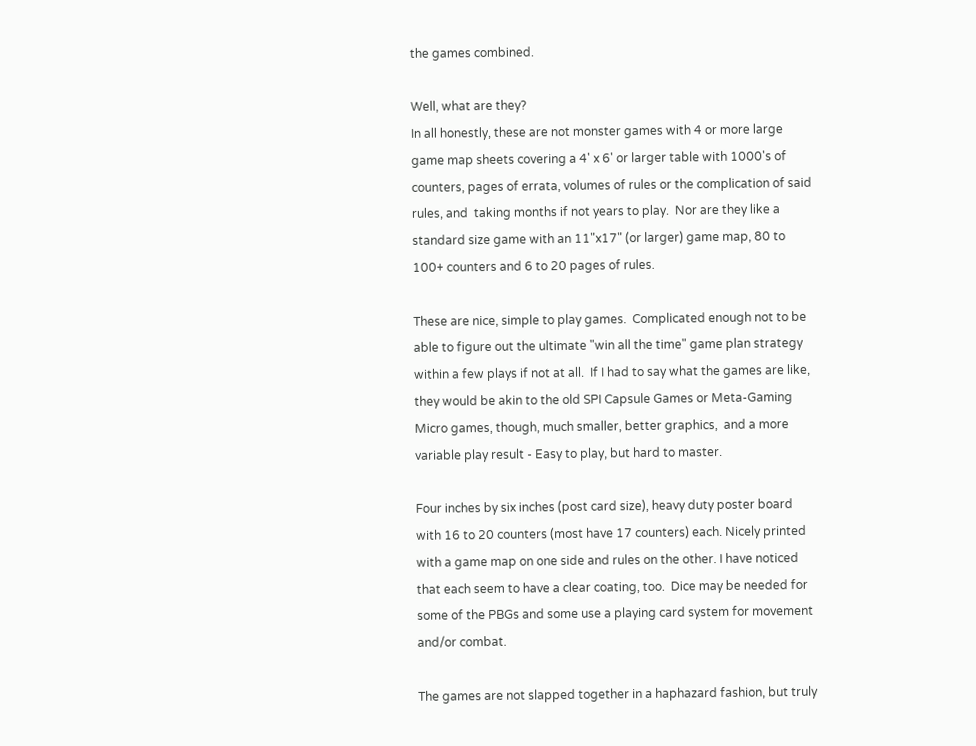the games combined.

Well, what are they?
In all honestly, these are not monster games with 4 or more large game map sheets covering a 4' x 6' or larger table with 1000's of counters, pages of errata, volumes of rules or the complication of said rules, and  taking months if not years to play.  Nor are they like a standard size game with an 11"x17" (or larger) game map, 80 to 100+ counters and 6 to 20 pages of rules.

These are nice, simple to play games.  Complicated enough not to be able to figure out the ultimate "win all the time" game plan strategy within a few plays if not at all.  If I had to say what the games are like, they would be akin to the old SPI Capsule Games or Meta-Gaming Micro games, though, much smaller, better graphics,  and a more variable play result - Easy to play, but hard to master.

Four inches by six inches (post card size), heavy duty poster board with 16 to 20 counters (most have 17 counters) each. Nicely printed with a game map on one side and rules on the other. I have noticed that each seem to have a clear coating, too.  Dice may be needed for some of the PBGs and some use a playing card system for movement and/or combat.

The games are not slapped together in a haphazard fashion, but truly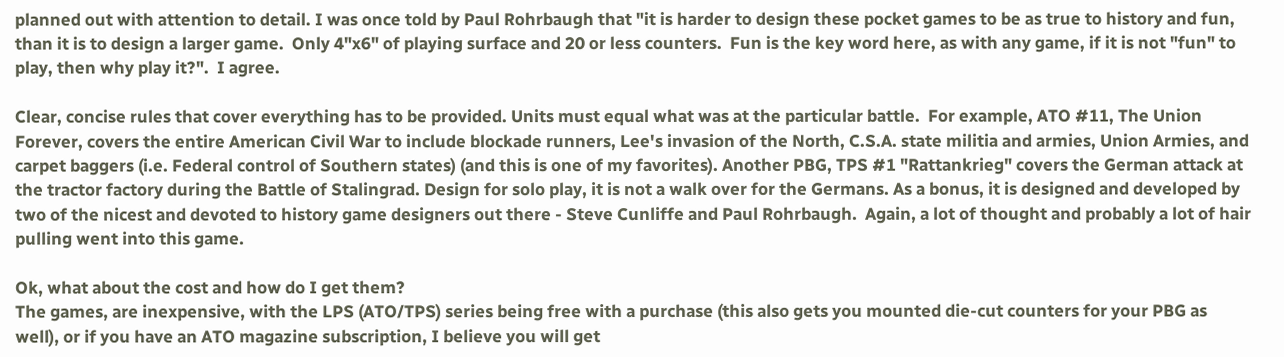planned out with attention to detail. I was once told by Paul Rohrbaugh that "it is harder to design these pocket games to be as true to history and fun, than it is to design a larger game.  Only 4"x6" of playing surface and 20 or less counters.  Fun is the key word here, as with any game, if it is not "fun" to play, then why play it?".  I agree.

Clear, concise rules that cover everything has to be provided. Units must equal what was at the particular battle.  For example, ATO #11, The Union Forever, covers the entire American Civil War to include blockade runners, Lee's invasion of the North, C.S.A. state militia and armies, Union Armies, and carpet baggers (i.e. Federal control of Southern states) (and this is one of my favorites). Another PBG, TPS #1 "Rattankrieg" covers the German attack at the tractor factory during the Battle of Stalingrad. Design for solo play, it is not a walk over for the Germans. As a bonus, it is designed and developed by two of the nicest and devoted to history game designers out there - Steve Cunliffe and Paul Rohrbaugh.  Again, a lot of thought and probably a lot of hair pulling went into this game.

Ok, what about the cost and how do I get them?
The games, are inexpensive, with the LPS (ATO/TPS) series being free with a purchase (this also gets you mounted die-cut counters for your PBG as well), or if you have an ATO magazine subscription, I believe you will get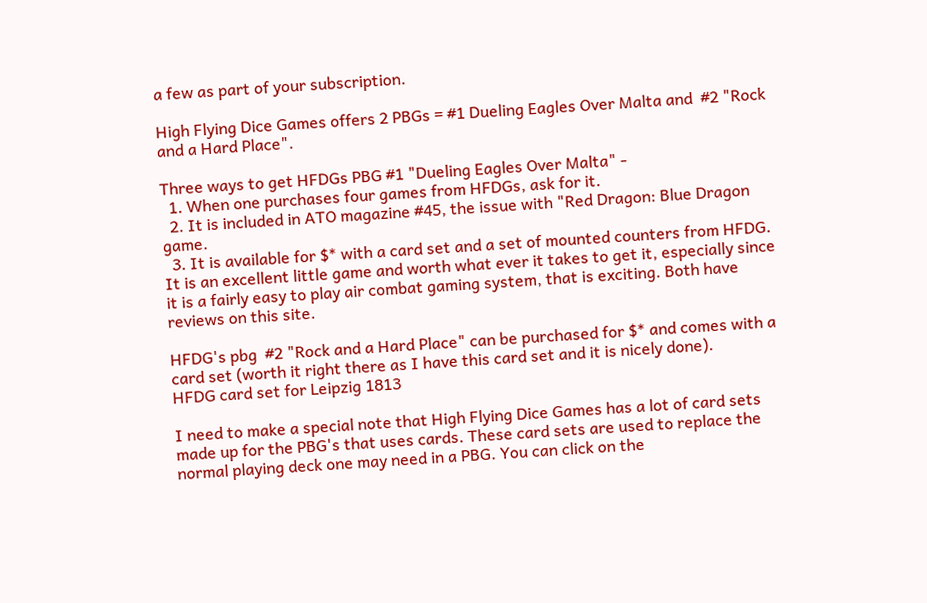a few as part of your subscription.

High Flying Dice Games offers 2 PBGs = #1 Dueling Eagles Over Malta and  #2 "Rock and a Hard Place".

Three ways to get HFDGs PBG #1 "Dueling Eagles Over Malta" -
  1. When one purchases four games from HFDGs, ask for it.
  2. It is included in ATO magazine #45, the issue with "Red Dragon: Blue Dragon game.
  3. It is available for $* with a card set and a set of mounted counters from HFDG.
It is an excellent little game and worth what ever it takes to get it, especially since it is a fairly easy to play air combat gaming system, that is exciting. Both have reviews on this site.

HFDG's pbg  #2 "Rock and a Hard Place" can be purchased for $* and comes with a card set (worth it right there as I have this card set and it is nicely done).
HFDG card set for Leipzig 1813

I need to make a special note that High Flying Dice Games has a lot of card sets made up for the PBG's that uses cards. These card sets are used to replace the normal playing deck one may need in a PBG. You can click on the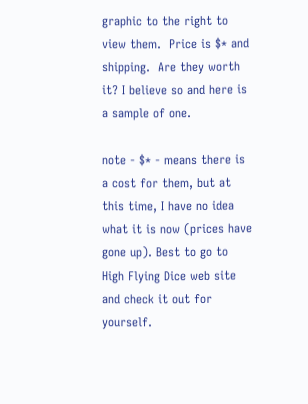graphic to the right to view them.  Price is $* and shipping.  Are they worth it? I believe so and here is a sample of one.

note - $* - means there is a cost for them, but at this time, I have no idea what it is now (prices have gone up). Best to go to High Flying Dice web site and check it out for yourself.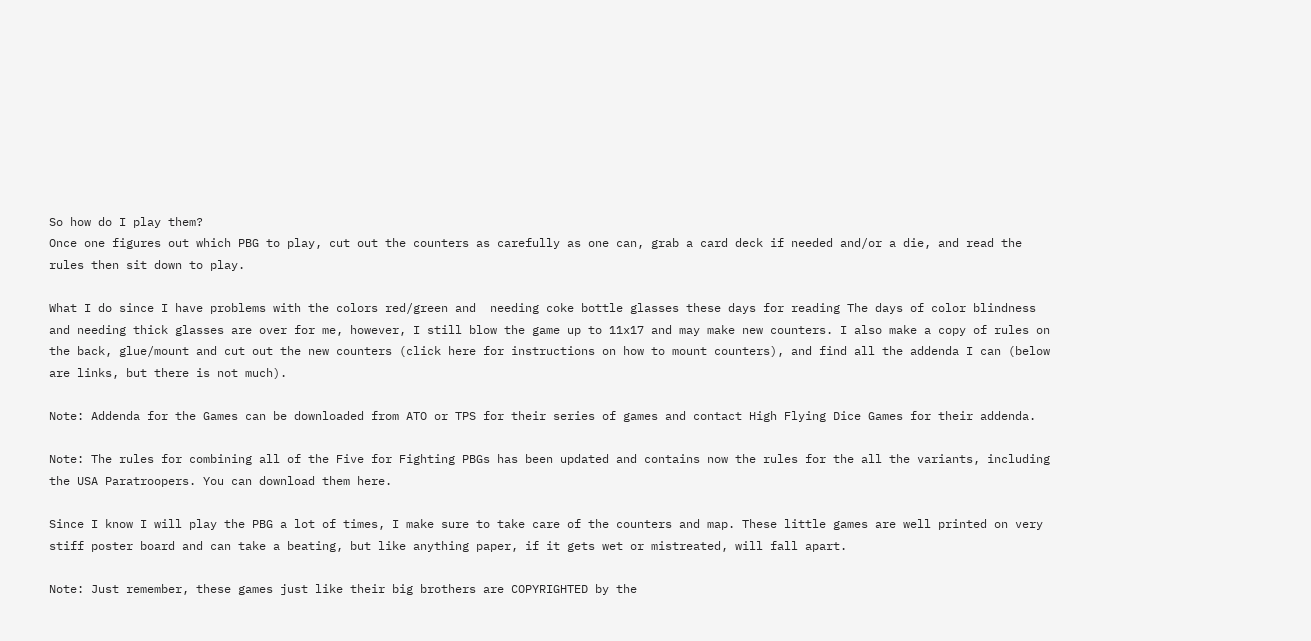So how do I play them?
Once one figures out which PBG to play, cut out the counters as carefully as one can, grab a card deck if needed and/or a die, and read the rules then sit down to play.

What I do since I have problems with the colors red/green and  needing coke bottle glasses these days for reading The days of color blindness and needing thick glasses are over for me, however, I still blow the game up to 11x17 and may make new counters. I also make a copy of rules on the back, glue/mount and cut out the new counters (click here for instructions on how to mount counters), and find all the addenda I can (below are links, but there is not much).

Note: Addenda for the Games can be downloaded from ATO or TPS for their series of games and contact High Flying Dice Games for their addenda.

Note: The rules for combining all of the Five for Fighting PBGs has been updated and contains now the rules for the all the variants, including the USA Paratroopers. You can download them here.

Since I know I will play the PBG a lot of times, I make sure to take care of the counters and map. These little games are well printed on very stiff poster board and can take a beating, but like anything paper, if it gets wet or mistreated, will fall apart.

Note: Just remember, these games just like their big brothers are COPYRIGHTED by the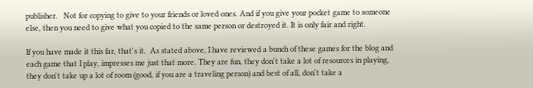publisher.   Not for copying to give to your friends or loved ones. And if you give your pocket game to someone else, then you need to give what you copied to the same person or destroyed it. It is only fair and right.

If you have made it this far, that's it.  As stated above, I have reviewed a bunch of these games for the blog and each game that I play, impresses me just that more. They are fun, they don't take a lot of resources in playing, they don't take up a lot of room (good, if you are a traveling person) and best of all, don't take a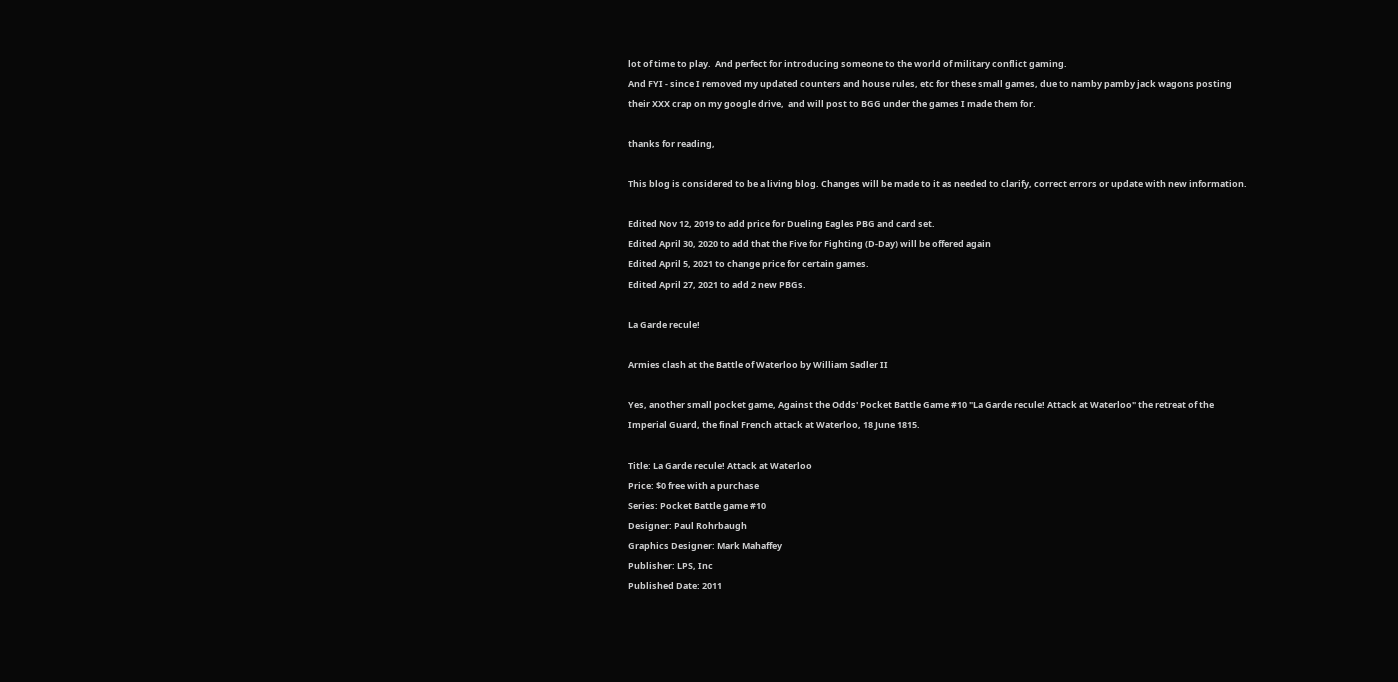lot of time to play.  And perfect for introducing someone to the world of military conflict gaming.
And FYI - since I removed my updated counters and house rules, etc for these small games, due to namby pamby jack wagons posting their XXX crap on my google drive,  and will post to BGG under the games I made them for.

thanks for reading,

This blog is considered to be a living blog. Changes will be made to it as needed to clarify, correct errors or update with new information.

Edited Nov 12, 2019 to add price for Dueling Eagles PBG and card set.
Edited April 30, 2020 to add that the Five for Fighting (D-Day) will be offered again
Edited April 5, 2021 to change price for certain games.
Edited April 27, 2021 to add 2 new PBGs.

La Garde recule!

Armies clash at the Battle of Waterloo by William Sadler II

Yes, another small pocket game, Against the Odds' Pocket Battle Game #10 "La Garde recule! Attack at Waterloo" the retreat of the Imperial Guard, the final French attack at Waterloo, 18 June 1815.

Title: La Garde recule! Attack at Waterloo
Price: $0 free with a purchase
Series: Pocket Battle game #10
Designer: Paul Rohrbaugh
Graphics Designer: Mark Mahaffey
Publisher: LPS, Inc
Published Date: 2011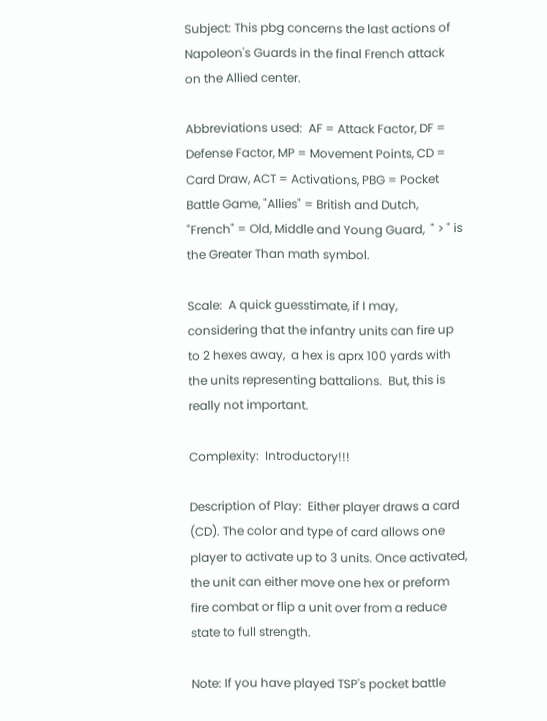Subject: This pbg concerns the last actions of Napoleon's Guards in the final French attack on the Allied center.

Abbreviations used:  AF = Attack Factor, DF = Defense Factor, MP = Movement Points, CD = Card Draw, ACT = Activations, PBG = Pocket Battle Game, "Allies" = British and Dutch, "French" = Old, Middle and Young Guard,  " > " is the Greater Than math symbol.

Scale:  A quick guesstimate, if I may, considering that the infantry units can fire up to 2 hexes away,  a hex is aprx 100 yards with the units representing battalions.  But, this is really not important.

Complexity:  Introductory!!!

Description of Play:  Either player draws a card (CD). The color and type of card allows one player to activate up to 3 units. Once activated, the unit can either move one hex or preform fire combat or flip a unit over from a reduce state to full strength.

Note: If you have played TSP's pocket battle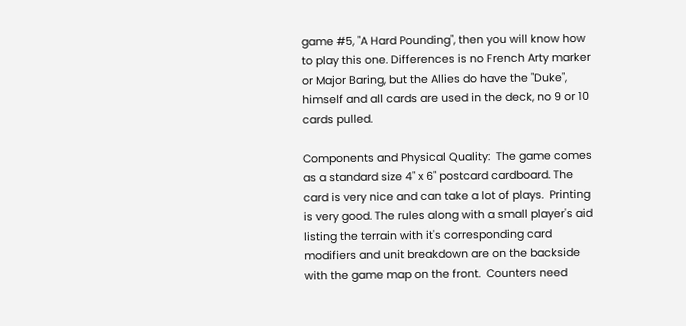game #5, "A Hard Pounding", then you will know how to play this one. Differences is no French Arty marker or Major Baring, but the Allies do have the "Duke", himself and all cards are used in the deck, no 9 or 10 cards pulled.

Components and Physical Quality:  The game comes as a standard size 4" x 6" postcard cardboard. The card is very nice and can take a lot of plays.  Printing is very good. The rules along with a small player's aid listing the terrain with it's corresponding card modifiers and unit breakdown are on the backside with the game map on the front.  Counters need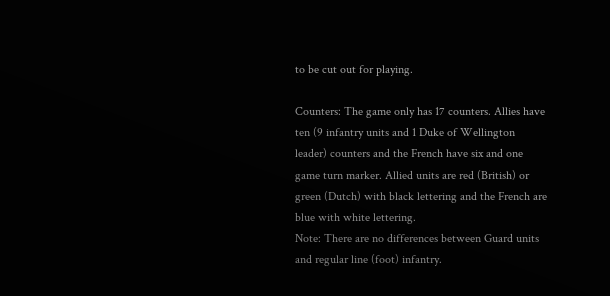to be cut out for playing.

Counters: The game only has 17 counters. Allies have ten (9 infantry units and 1 Duke of Wellington leader) counters and the French have six and one game turn marker. Allied units are red (British) or green (Dutch) with black lettering and the French are blue with white lettering.
Note: There are no differences between Guard units and regular line (foot) infantry.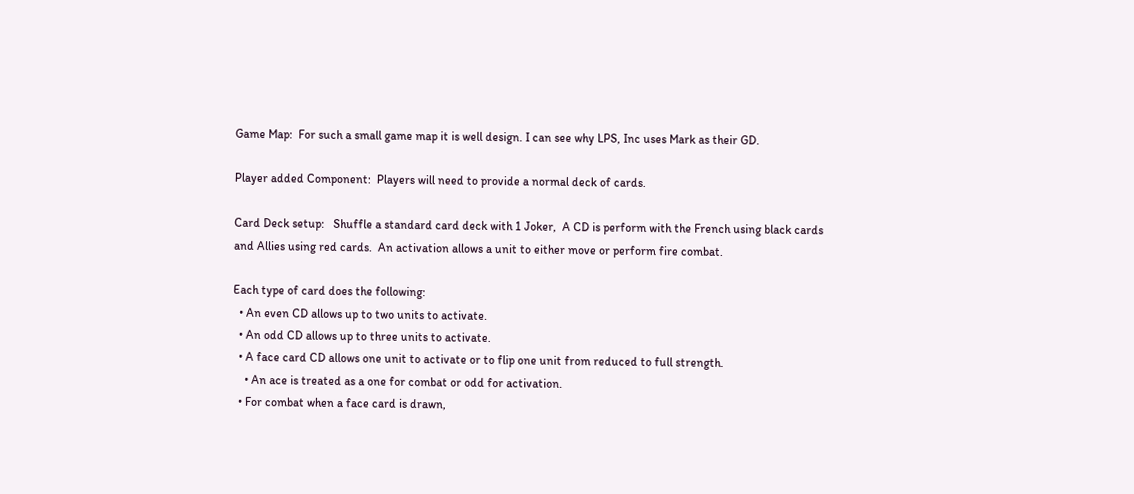Game Map:  For such a small game map it is well design. I can see why LPS, Inc uses Mark as their GD.

Player added Component:  Players will need to provide a normal deck of cards.

Card Deck setup:   Shuffle a standard card deck with 1 Joker,  A CD is perform with the French using black cards and Allies using red cards.  An activation allows a unit to either move or perform fire combat.

Each type of card does the following:
  • An even CD allows up to two units to activate.
  • An odd CD allows up to three units to activate.
  • A face card CD allows one unit to activate or to flip one unit from reduced to full strength.
    • An ace is treated as a one for combat or odd for activation.
  • For combat when a face card is drawn,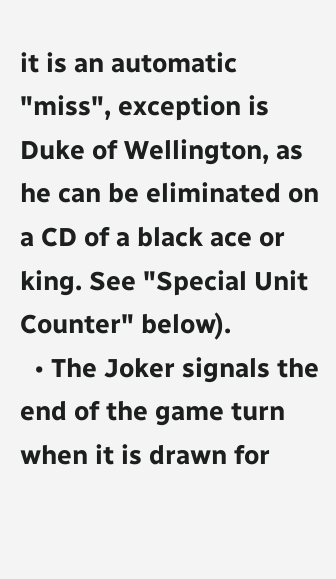it is an automatic "miss", exception is Duke of Wellington, as he can be eliminated on a CD of a black ace or king. See "Special Unit Counter" below).
  • The Joker signals the end of the game turn when it is drawn for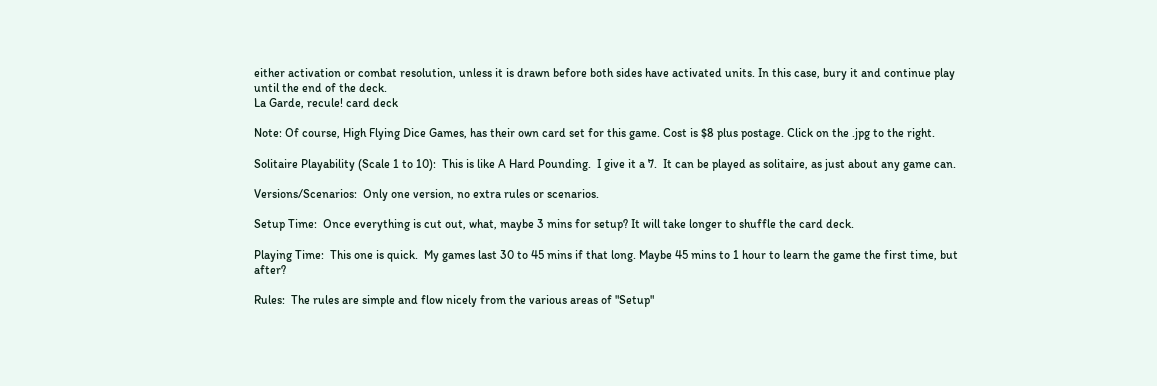either activation or combat resolution, unless it is drawn before both sides have activated units. In this case, bury it and continue play until the end of the deck.
La Garde, recule! card deck

Note: Of course, High Flying Dice Games, has their own card set for this game. Cost is $8 plus postage. Click on the .jpg to the right.

Solitaire Playability (Scale 1 to 10):  This is like A Hard Pounding.  I give it a 7.  It can be played as solitaire, as just about any game can.

Versions/Scenarios:  Only one version, no extra rules or scenarios.

Setup Time:  Once everything is cut out, what, maybe 3 mins for setup? It will take longer to shuffle the card deck.

Playing Time:  This one is quick.  My games last 30 to 45 mins if that long. Maybe 45 mins to 1 hour to learn the game the first time, but after?

Rules:  The rules are simple and flow nicely from the various areas of "Setup"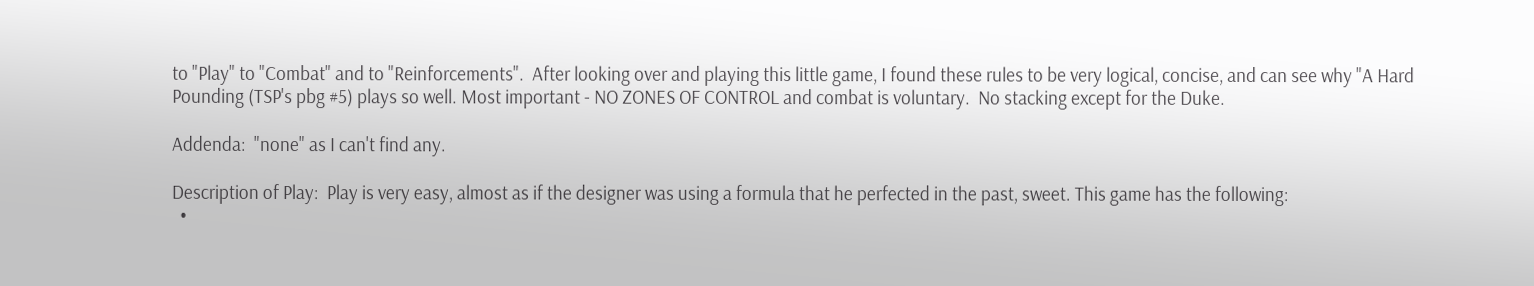to "Play" to "Combat" and to "Reinforcements".  After looking over and playing this little game, I found these rules to be very logical, concise, and can see why "A Hard Pounding (TSP's pbg #5) plays so well. Most important - NO ZONES OF CONTROL and combat is voluntary.  No stacking except for the Duke.

Addenda:  "none" as I can't find any.

Description of Play:  Play is very easy, almost as if the designer was using a formula that he perfected in the past, sweet. This game has the following:
  •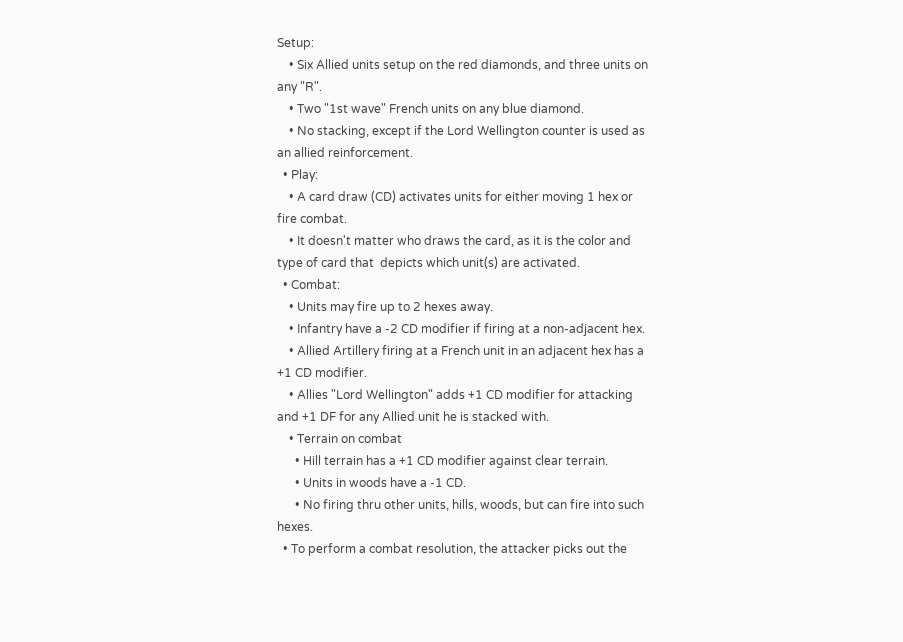Setup:
    • Six Allied units setup on the red diamonds, and three units on any "R".
    • Two "1st wave" French units on any blue diamond.
    • No stacking, except if the Lord Wellington counter is used as an allied reinforcement.
  • Play:
    • A card draw (CD) activates units for either moving 1 hex or fire combat.
    • It doesn't matter who draws the card, as it is the color and type of card that  depicts which unit(s) are activated.
  • Combat:
    • Units may fire up to 2 hexes away.
    • Infantry have a -2 CD modifier if firing at a non-adjacent hex.
    • Allied Artillery firing at a French unit in an adjacent hex has a +1 CD modifier.
    • Allies "Lord Wellington" adds +1 CD modifier for attacking and +1 DF for any Allied unit he is stacked with.
    • Terrain on combat
      • Hill terrain has a +1 CD modifier against clear terrain.
      • Units in woods have a -1 CD.
      • No firing thru other units, hills, woods, but can fire into such hexes.
  • To perform a combat resolution, the attacker picks out the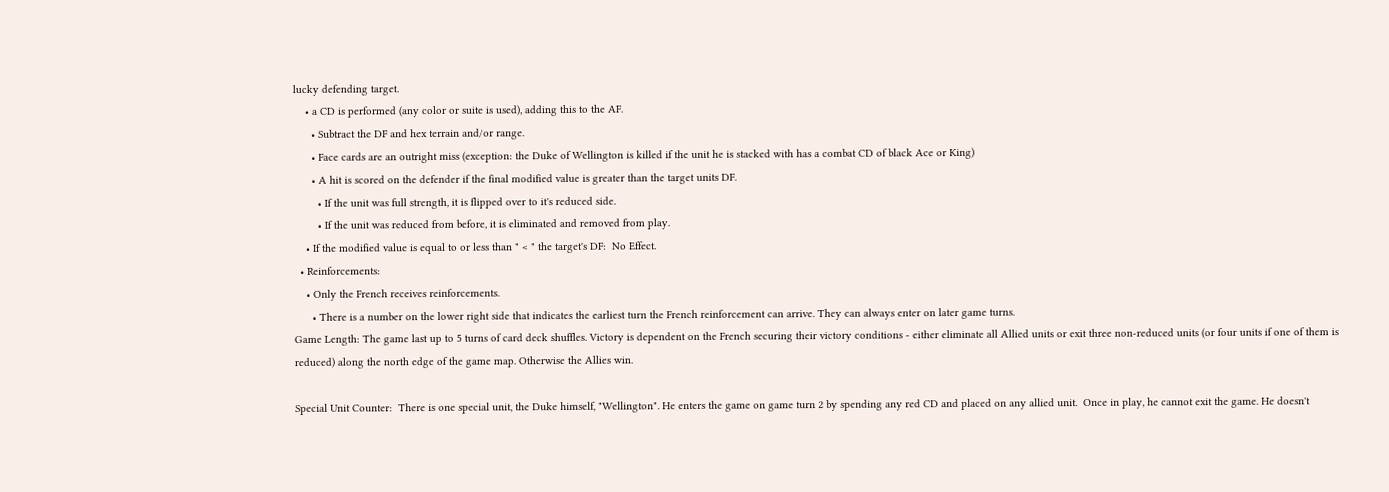lucky defending target.
    • a CD is performed (any color or suite is used), adding this to the AF.
      • Subtract the DF and hex terrain and/or range.
      • Face cards are an outright miss (exception: the Duke of Wellington is killed if the unit he is stacked with has a combat CD of black Ace or King)
      • A hit is scored on the defender if the final modified value is greater than the target units DF.
        • If the unit was full strength, it is flipped over to it's reduced side.
        • If the unit was reduced from before, it is eliminated and removed from play.
    • If the modified value is equal to or less than " < " the target's DF:  No Effect.
  • Reinforcements:
    • Only the French receives reinforcements.
      • There is a number on the lower right side that indicates the earliest turn the French reinforcement can arrive. They can always enter on later game turns.
Game Length: The game last up to 5 turns of card deck shuffles. Victory is dependent on the French securing their victory conditions - either eliminate all Allied units or exit three non-reduced units (or four units if one of them is reduced) along the north edge of the game map. Otherwise the Allies win.

Special Unit Counter:  There is one special unit, the Duke himself, "Wellington". He enters the game on game turn 2 by spending any red CD and placed on any allied unit.  Once in play, he cannot exit the game. He doesn't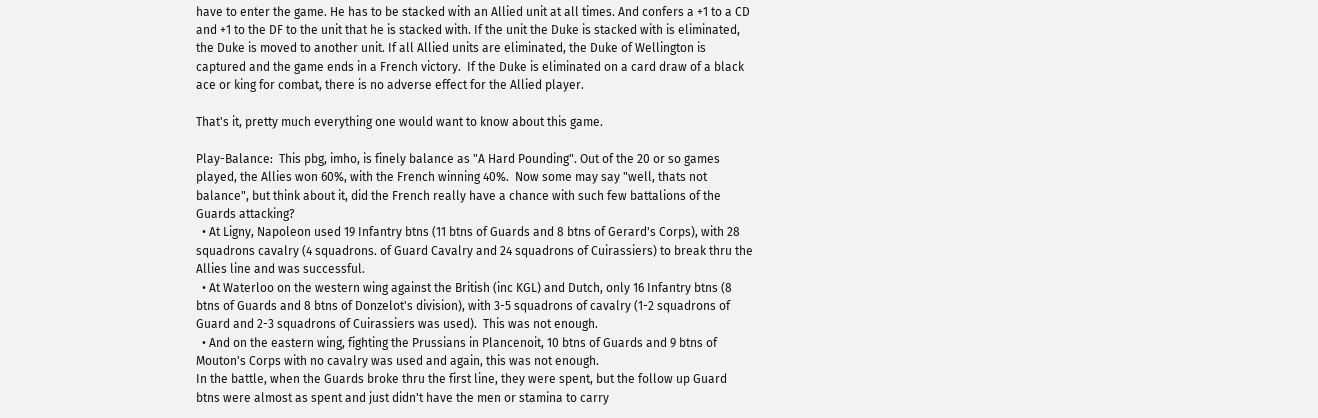have to enter the game. He has to be stacked with an Allied unit at all times. And confers a +1 to a CD and +1 to the DF to the unit that he is stacked with. If the unit the Duke is stacked with is eliminated, the Duke is moved to another unit. If all Allied units are eliminated, the Duke of Wellington is captured and the game ends in a French victory.  If the Duke is eliminated on a card draw of a black ace or king for combat, there is no adverse effect for the Allied player.

That's it, pretty much everything one would want to know about this game.

Play-Balance:  This pbg, imho, is finely balance as "A Hard Pounding". Out of the 20 or so games played, the Allies won 60%, with the French winning 40%.  Now some may say "well, thats not balance", but think about it, did the French really have a chance with such few battalions of the Guards attacking?
  • At Ligny, Napoleon used 19 Infantry btns (11 btns of Guards and 8 btns of Gerard's Corps), with 28 squadrons cavalry (4 squadrons. of Guard Cavalry and 24 squadrons of Cuirassiers) to break thru the Allies line and was successful.
  • At Waterloo on the western wing against the British (inc KGL) and Dutch, only 16 Infantry btns (8 btns of Guards and 8 btns of Donzelot's division), with 3-5 squadrons of cavalry (1-2 squadrons of Guard and 2-3 squadrons of Cuirassiers was used).  This was not enough.
  • And on the eastern wing, fighting the Prussians in Plancenoit, 10 btns of Guards and 9 btns of Mouton's Corps with no cavalry was used and again, this was not enough.
In the battle, when the Guards broke thru the first line, they were spent, but the follow up Guard btns were almost as spent and just didn't have the men or stamina to carry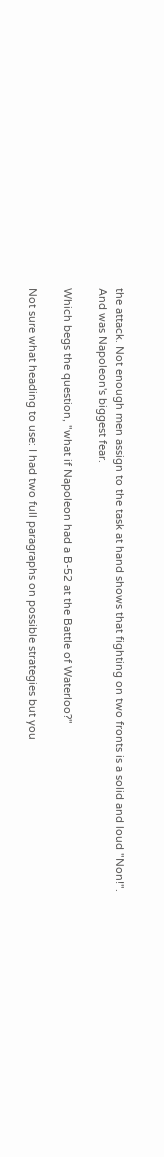the attack. Not enough men assign to the task at hand shows that fighting on two fronts is a solid and loud "Non!". And was Napoleon's biggest fear.

Which begs the question, "what if Napoleon had a B-52 at the Battle of Waterloo?"

Not sure what heading to use: I had two full paragraphs on possible strategies but you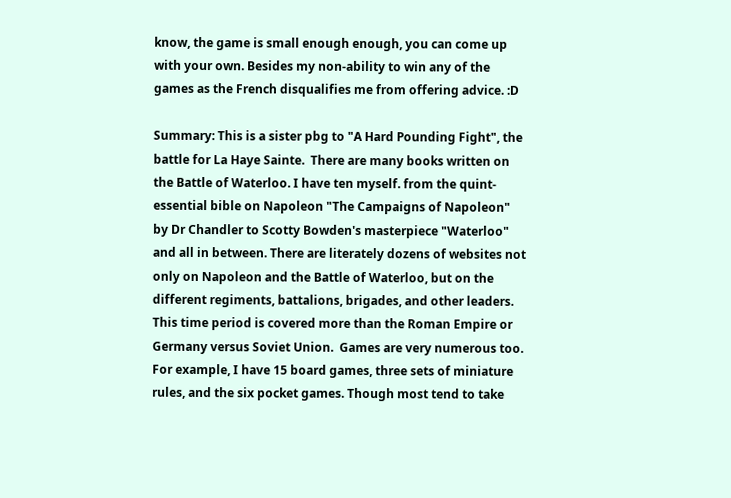know, the game is small enough enough, you can come up with your own. Besides my non-ability to win any of the games as the French disqualifies me from offering advice. :D

Summary: This is a sister pbg to "A Hard Pounding Fight", the battle for La Haye Sainte.  There are many books written on the Battle of Waterloo. I have ten myself. from the quint-essential bible on Napoleon "The Campaigns of Napoleon" by Dr Chandler to Scotty Bowden's masterpiece "Waterloo" and all in between. There are literately dozens of websites not only on Napoleon and the Battle of Waterloo, but on the different regiments, battalions, brigades, and other leaders. This time period is covered more than the Roman Empire or Germany versus Soviet Union.  Games are very numerous too.  For example, I have 15 board games, three sets of miniature rules, and the six pocket games. Though most tend to take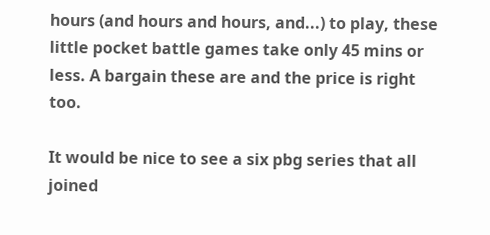hours (and hours and hours, and...) to play, these little pocket battle games take only 45 mins or less. A bargain these are and the price is right too.

It would be nice to see a six pbg series that all joined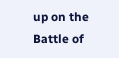up on the Battle of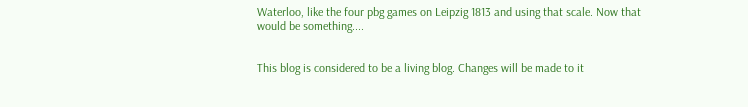Waterloo, like the four pbg games on Leipzig 1813 and using that scale. Now that would be something....


This blog is considered to be a living blog. Changes will be made to it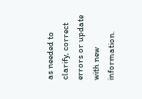as needed to clarify, correct errors or update with new information.